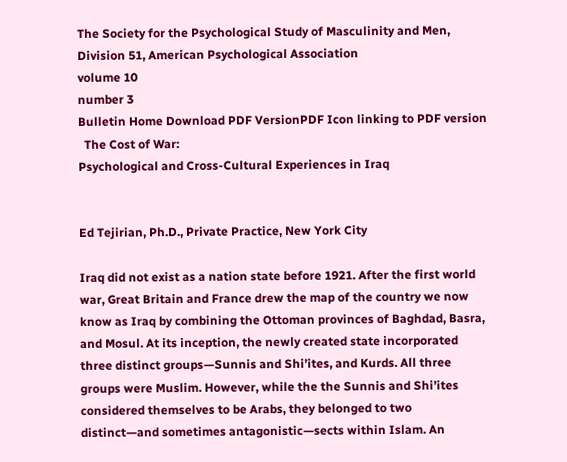The Society for the Psychological Study of Masculinity and Men, Division 51, American Psychological Association
volume 10
number 3
Bulletin Home Download PDF VersionPDF Icon linking to PDF version
  The Cost of War:
Psychological and Cross-Cultural Experiences in Iraq


Ed Tejirian, Ph.D., Private Practice, New York City

Iraq did not exist as a nation state before 1921. After the first world war, Great Britain and France drew the map of the country we now know as Iraq by combining the Ottoman provinces of Baghdad, Basra, and Mosul. At its inception, the newly created state incorporated three distinct groups—Sunnis and Shi’ites, and Kurds. All three groups were Muslim. However, while the the Sunnis and Shi’ites considered themselves to be Arabs, they belonged to two distinct—and sometimes antagonistic—sects within Islam. An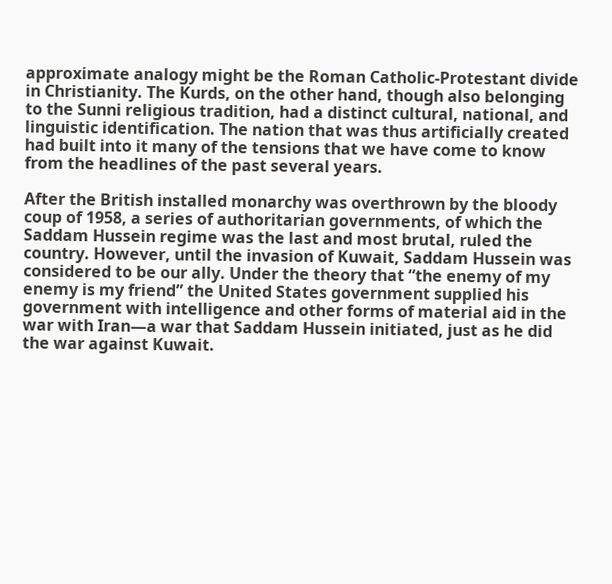approximate analogy might be the Roman Catholic-Protestant divide in Christianity. The Kurds, on the other hand, though also belonging to the Sunni religious tradition, had a distinct cultural, national, and linguistic identification. The nation that was thus artificially created had built into it many of the tensions that we have come to know from the headlines of the past several years.

After the British installed monarchy was overthrown by the bloody coup of 1958, a series of authoritarian governments, of which the Saddam Hussein regime was the last and most brutal, ruled the country. However, until the invasion of Kuwait, Saddam Hussein was considered to be our ally. Under the theory that “the enemy of my enemy is my friend” the United States government supplied his government with intelligence and other forms of material aid in the war with Iran—a war that Saddam Hussein initiated, just as he did the war against Kuwait.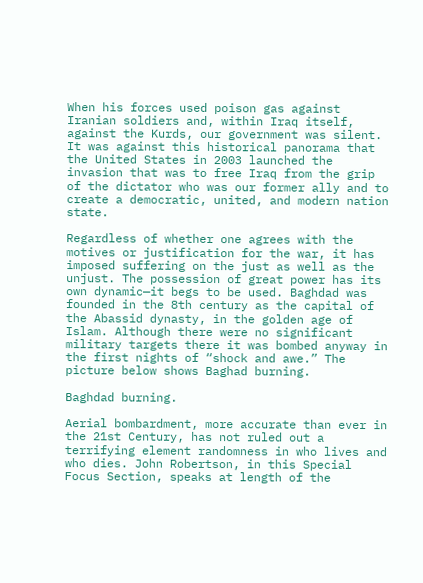When his forces used poison gas against Iranian soldiers and, within Iraq itself, against the Kurds, our government was silent. It was against this historical panorama that the United States in 2003 launched the invasion that was to free Iraq from the grip of the dictator who was our former ally and to create a democratic, united, and modern nation state.

Regardless of whether one agrees with the motives or justification for the war, it has imposed suffering on the just as well as the unjust. The possession of great power has its own dynamic—it begs to be used. Baghdad was founded in the 8th century as the capital of the Abassid dynasty, in the golden age of Islam. Although there were no significant military targets there it was bombed anyway in the first nights of “shock and awe.” The picture below shows Baghad burning.

Baghdad burning.

Aerial bombardment, more accurate than ever in the 21st Century, has not ruled out a terrifying element randomness in who lives and who dies. John Robertson, in this Special Focus Section, speaks at length of the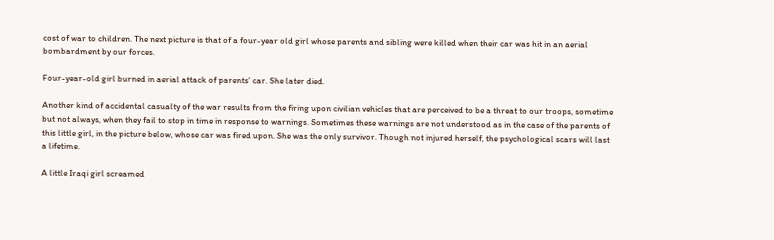cost of war to children. The next picture is that of a four-year old girl whose parents and sibling were killed when their car was hit in an aerial bombardment by our forces.

Four-year-old girl burned in aerial attack of parents’ car. She later died.

Another kind of accidental casualty of the war results from the firing upon civilian vehicles that are perceived to be a threat to our troops, sometime but not always, when they fail to stop in time in response to warnings. Sometimes these warnings are not understood as in the case of the parents of this little girl, in the picture below, whose car was fired upon. She was the only survivor. Though not injured herself, the psychological scars will last a lifetime.

A little Iraqi girl screamed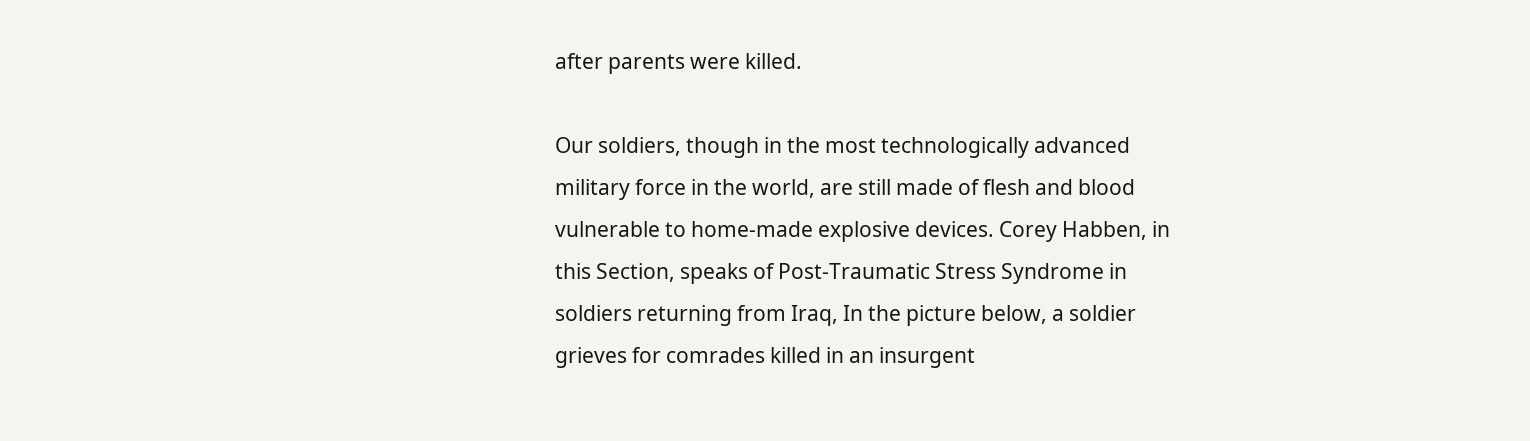after parents were killed.

Our soldiers, though in the most technologically advanced military force in the world, are still made of flesh and blood vulnerable to home-made explosive devices. Corey Habben, in this Section, speaks of Post-Traumatic Stress Syndrome in soldiers returning from Iraq, In the picture below, a soldier grieves for comrades killed in an insurgent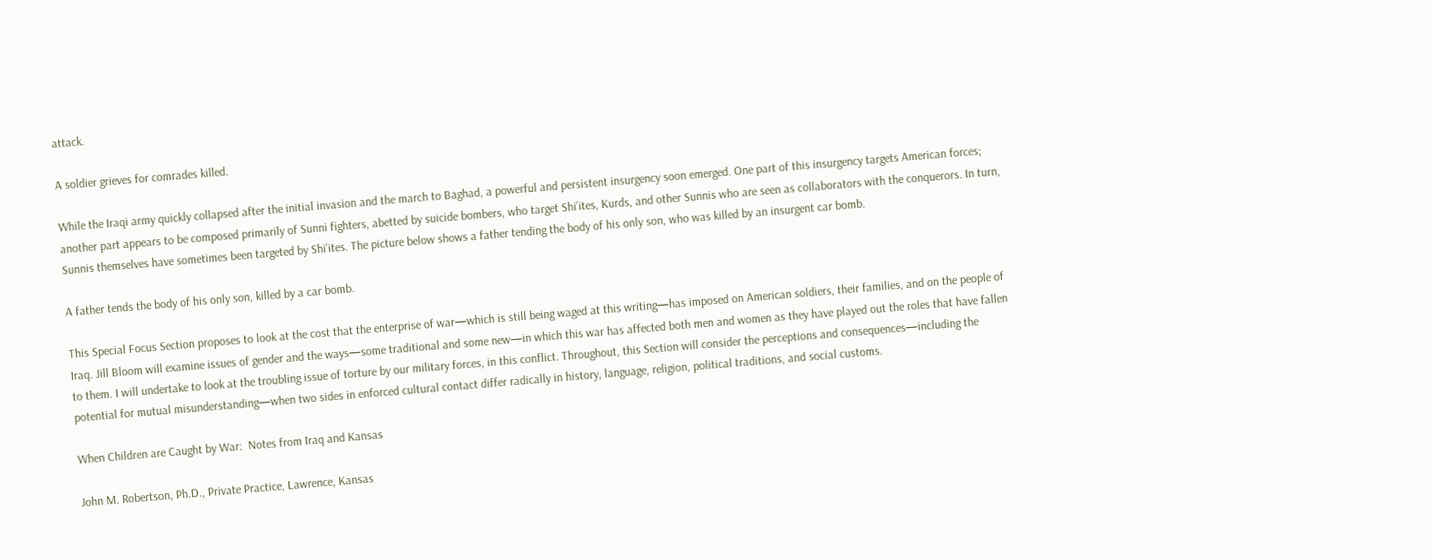attack.

A soldier grieves for comrades killed.

While the Iraqi army quickly collapsed after the initial invasion and the march to Baghad, a powerful and persistent insurgency soon emerged. One part of this insurgency targets American forces; another part appears to be composed primarily of Sunni fighters, abetted by suicide bombers, who target Shi’ites, Kurds, and other Sunnis who are seen as collaborators with the conquerors. In turn, Sunnis themselves have sometimes been targeted by Shi’ites. The picture below shows a father tending the body of his only son, who was killed by an insurgent car bomb.

A father tends the body of his only son, killed by a car bomb.

This Special Focus Section proposes to look at the cost that the enterprise of war—which is still being waged at this writing—has imposed on American soldiers, their families, and on the people of Iraq. Jill Bloom will examine issues of gender and the ways—some traditional and some new—in which this war has affected both men and women as they have played out the roles that have fallen to them. I will undertake to look at the troubling issue of torture by our military forces, in this conflict. Throughout, this Section will consider the perceptions and consequences—including the potential for mutual misunderstanding—when two sides in enforced cultural contact differ radically in history, language, religion, political traditions, and social customs.

When Children are Caught by War:  Notes from Iraq and Kansas

John M. Robertson, Ph.D., Private Practice, Lawrence, Kansas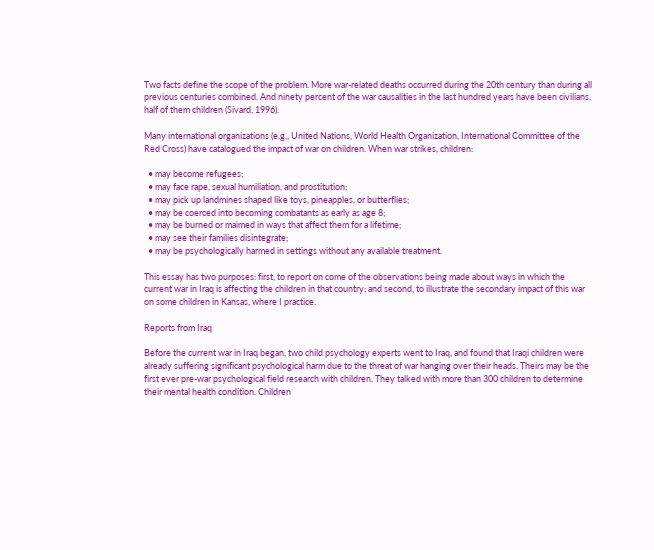Two facts define the scope of the problem. More war-related deaths occurred during the 20th century than during all previous centuries combined. And ninety percent of the war causalities in the last hundred years have been civilians, half of them children (Sivard, 1996).

Many international organizations (e.g., United Nations, World Health Organization, International Committee of the Red Cross) have catalogued the impact of war on children. When war strikes, children:

  • may become refugees;
  • may face rape, sexual humiliation, and prostitution;
  • may pick up landmines shaped like toys, pineapples, or butterflies;
  • may be coerced into becoming combatants as early as age 8;
  • may be burned or maimed in ways that affect them for a lifetime;
  • may see their families disintegrate;
  • may be psychologically harmed in settings without any available treatment.

This essay has two purposes: first, to report on come of the observations being made about ways in which the current war in Iraq is affecting the children in that country; and second, to illustrate the secondary impact of this war on some children in Kansas, where I practice.

Reports from Iraq

Before the current war in Iraq began, two child psychology experts went to Iraq, and found that Iraqi children were already suffering significant psychological harm due to the threat of war hanging over their heads. Theirs may be the first ever pre-war psychological field research with children. They talked with more than 300 children to determine their mental health condition. Children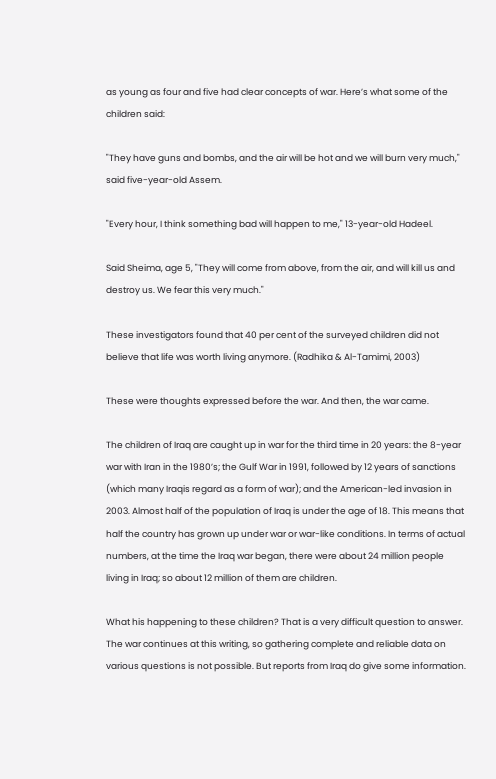as young as four and five had clear concepts of war. Here’s what some of the children said:

"They have guns and bombs, and the air will be hot and we will burn very much," said five-year-old Assem.

"Every hour, I think something bad will happen to me," 13-year-old Hadeel.

Said Sheima, age 5, "They will come from above, from the air, and will kill us and destroy us. We fear this very much."

These investigators found that 40 per cent of the surveyed children did not believe that life was worth living anymore. (Radhika & Al-Tamimi, 2003)

These were thoughts expressed before the war. And then, the war came.

The children of Iraq are caught up in war for the third time in 20 years: the 8-year war with Iran in the 1980’s; the Gulf War in 1991, followed by 12 years of sanctions (which many Iraqis regard as a form of war); and the American-led invasion in 2003. Almost half of the population of Iraq is under the age of 18. This means that half the country has grown up under war or war-like conditions. In terms of actual numbers, at the time the Iraq war began, there were about 24 million people living in Iraq; so about 12 million of them are children.

What his happening to these children? That is a very difficult question to answer. The war continues at this writing, so gathering complete and reliable data on various questions is not possible. But reports from Iraq do give some information.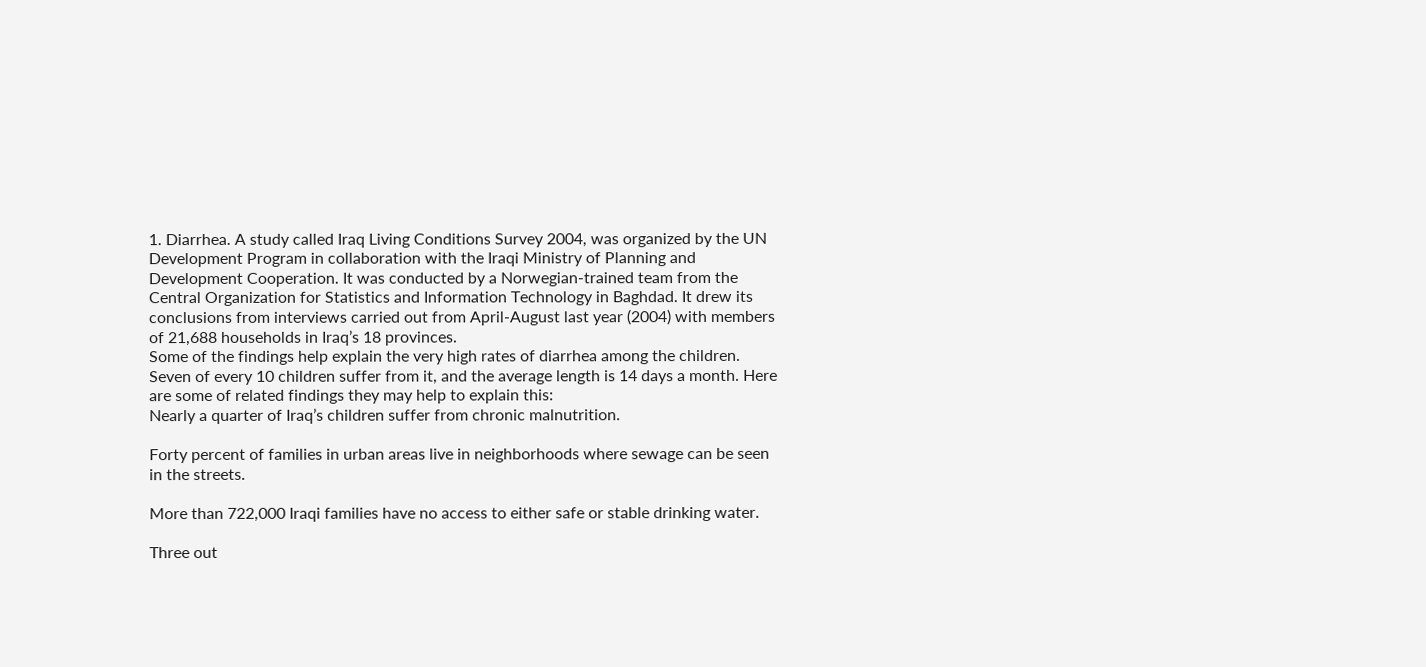1. Diarrhea. A study called Iraq Living Conditions Survey 2004, was organized by the UN Development Program in collaboration with the Iraqi Ministry of Planning and Development Cooperation. It was conducted by a Norwegian-trained team from the Central Organization for Statistics and Information Technology in Baghdad. It drew its conclusions from interviews carried out from April-August last year (2004) with members of 21,688 households in Iraq’s 18 provinces.
Some of the findings help explain the very high rates of diarrhea among the children. Seven of every 10 children suffer from it, and the average length is 14 days a month. Here are some of related findings they may help to explain this:
Nearly a quarter of Iraq’s children suffer from chronic malnutrition.

Forty percent of families in urban areas live in neighborhoods where sewage can be seen in the streets.

More than 722,000 Iraqi families have no access to either safe or stable drinking water.

Three out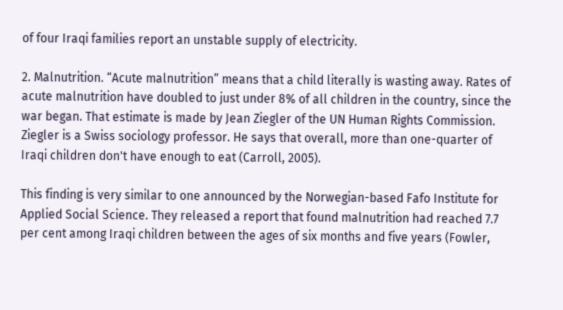of four Iraqi families report an unstable supply of electricity.

2. Malnutrition. “Acute malnutrition” means that a child literally is wasting away. Rates of acute malnutrition have doubled to just under 8% of all children in the country, since the war began. That estimate is made by Jean Ziegler of the UN Human Rights Commission. Ziegler is a Swiss sociology professor. He says that overall, more than one-quarter of Iraqi children don't have enough to eat (Carroll, 2005).

This finding is very similar to one announced by the Norwegian-based Fafo Institute for Applied Social Science. They released a report that found malnutrition had reached 7.7 per cent among Iraqi children between the ages of six months and five years (Fowler,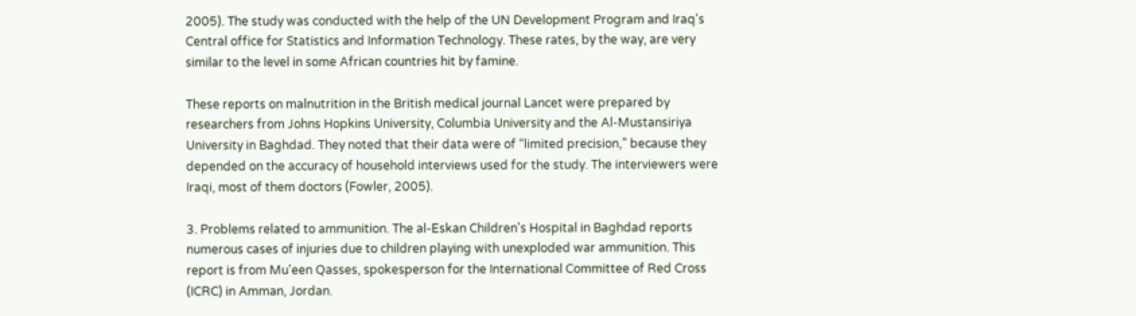2005). The study was conducted with the help of the UN Development Program and Iraq's Central office for Statistics and Information Technology. These rates, by the way, are very similar to the level in some African countries hit by famine.

These reports on malnutrition in the British medical journal Lancet were prepared by researchers from Johns Hopkins University, Columbia University and the Al-Mustansiriya University in Baghdad. They noted that their data were of “limited precision,” because they depended on the accuracy of household interviews used for the study. The interviewers were Iraqi, most of them doctors (Fowler, 2005).

3. Problems related to ammunition. The al-Eskan Children's Hospital in Baghdad reports numerous cases of injuries due to children playing with unexploded war ammunition. This report is from Mu'een Qasses, spokesperson for the International Committee of Red Cross (ICRC) in Amman, Jordan.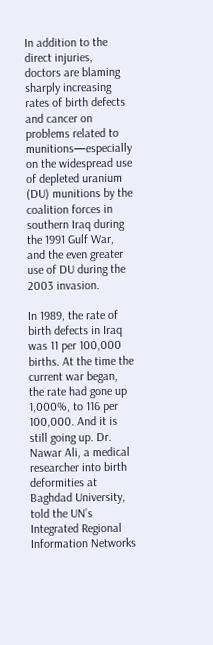In addition to the direct injuries, doctors are blaming sharply increasing rates of birth defects and cancer on problems related to munitions—especially on the widespread use of depleted uranium (DU) munitions by the coalition forces in southern Iraq during the 1991 Gulf War, and the even greater use of DU during the 2003 invasion.

In 1989, the rate of birth defects in Iraq was 11 per 100,000 births. At the time the current war began, the rate had gone up 1,000%, to 116 per 100,000. And it is still going up. Dr. Nawar Ali, a medical researcher into birth deformities at Baghdad University, told the UN’s Integrated Regional Information Networks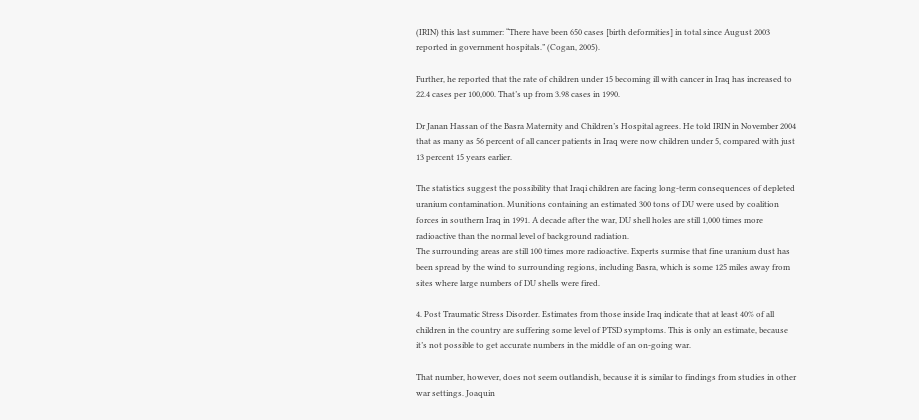(IRIN) this last summer: “There have been 650 cases [birth deformities] in total since August 2003 reported in government hospitals.” (Cogan, 2005).

Further, he reported that the rate of children under 15 becoming ill with cancer in Iraq has increased to 22.4 cases per 100,000. That’s up from 3.98 cases in 1990.

Dr Janan Hassan of the Basra Maternity and Children’s Hospital agrees. He told IRIN in November 2004 that as many as 56 percent of all cancer patients in Iraq were now children under 5, compared with just 13 percent 15 years earlier.

The statistics suggest the possibility that Iraqi children are facing long-term consequences of depleted uranium contamination. Munitions containing an estimated 300 tons of DU were used by coalition forces in southern Iraq in 1991. A decade after the war, DU shell holes are still 1,000 times more radioactive than the normal level of background radiation.
The surrounding areas are still 100 times more radioactive. Experts surmise that fine uranium dust has been spread by the wind to surrounding regions, including Basra, which is some 125 miles away from sites where large numbers of DU shells were fired.

4. Post Traumatic Stress Disorder. Estimates from those inside Iraq indicate that at least 40% of all children in the country are suffering some level of PTSD symptoms. This is only an estimate, because it’s not possible to get accurate numbers in the middle of an on-going war.

That number, however, does not seem outlandish, because it is similar to findings from studies in other war settings. Joaquin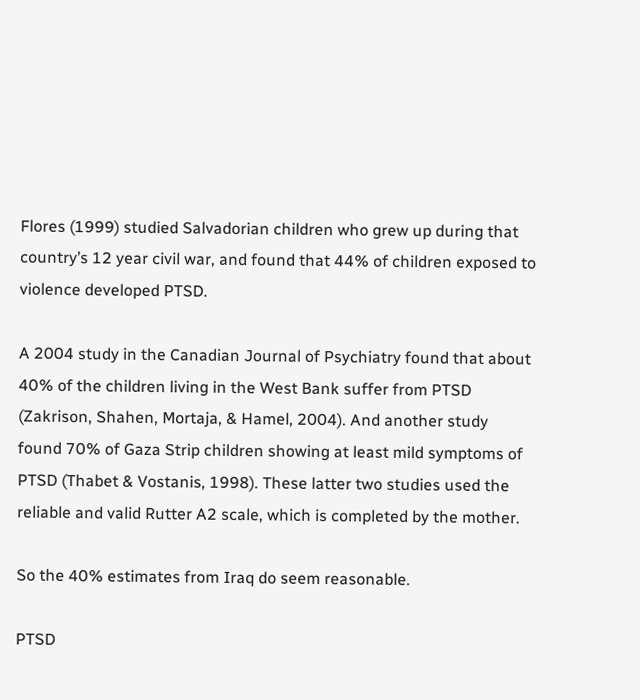Flores (1999) studied Salvadorian children who grew up during that country’s 12 year civil war, and found that 44% of children exposed to violence developed PTSD.

A 2004 study in the Canadian Journal of Psychiatry found that about 40% of the children living in the West Bank suffer from PTSD (Zakrison, Shahen, Mortaja, & Hamel, 2004). And another study found 70% of Gaza Strip children showing at least mild symptoms of PTSD (Thabet & Vostanis, 1998). These latter two studies used the reliable and valid Rutter A2 scale, which is completed by the mother.

So the 40% estimates from Iraq do seem reasonable.

PTSD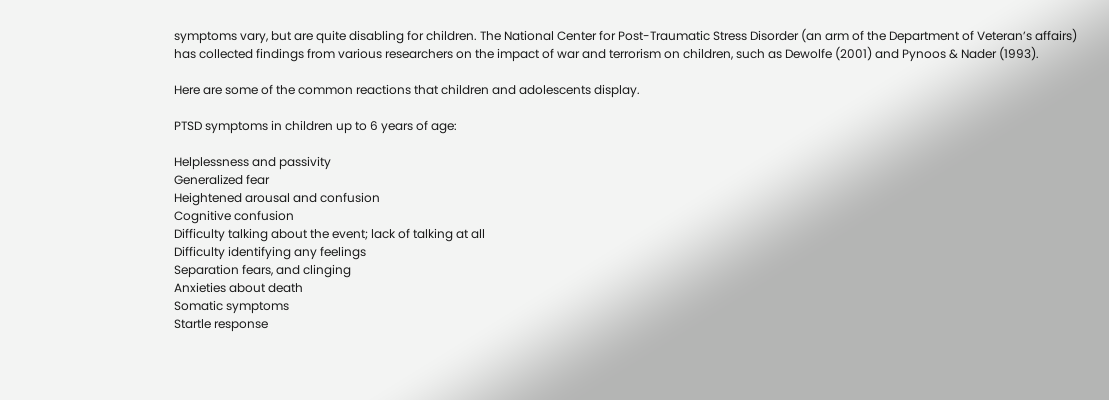symptoms vary, but are quite disabling for children. The National Center for Post-Traumatic Stress Disorder (an arm of the Department of Veteran’s affairs) has collected findings from various researchers on the impact of war and terrorism on children, such as Dewolfe (2001) and Pynoos & Nader (1993).

Here are some of the common reactions that children and adolescents display.

PTSD symptoms in children up to 6 years of age:

Helplessness and passivity
Generalized fear
Heightened arousal and confusion
Cognitive confusion
Difficulty talking about the event; lack of talking at all
Difficulty identifying any feelings
Separation fears, and clinging
Anxieties about death
Somatic symptoms
Startle response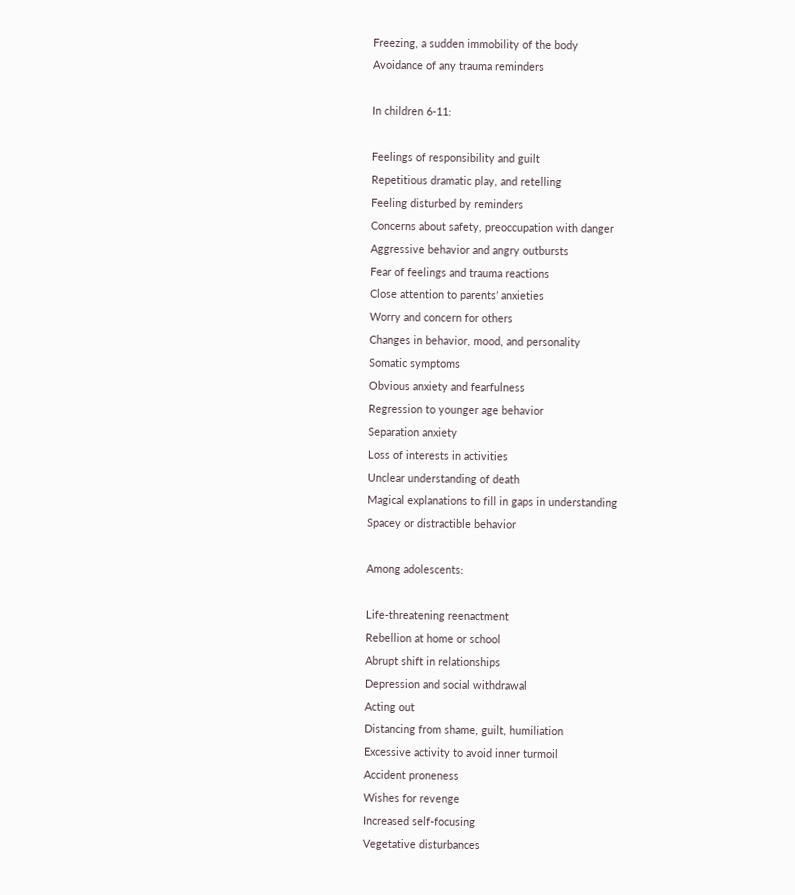Freezing, a sudden immobility of the body
Avoidance of any trauma reminders

In children 6-11:

Feelings of responsibility and guilt
Repetitious dramatic play, and retelling
Feeling disturbed by reminders
Concerns about safety, preoccupation with danger
Aggressive behavior and angry outbursts
Fear of feelings and trauma reactions
Close attention to parents’ anxieties
Worry and concern for others
Changes in behavior, mood, and personality
Somatic symptoms
Obvious anxiety and fearfulness
Regression to younger age behavior
Separation anxiety
Loss of interests in activities
Unclear understanding of death
Magical explanations to fill in gaps in understanding
Spacey or distractible behavior

Among adolescents:

Life-threatening reenactment
Rebellion at home or school
Abrupt shift in relationships
Depression and social withdrawal
Acting out
Distancing from shame, guilt, humiliation
Excessive activity to avoid inner turmoil
Accident proneness
Wishes for revenge
Increased self-focusing
Vegetative disturbances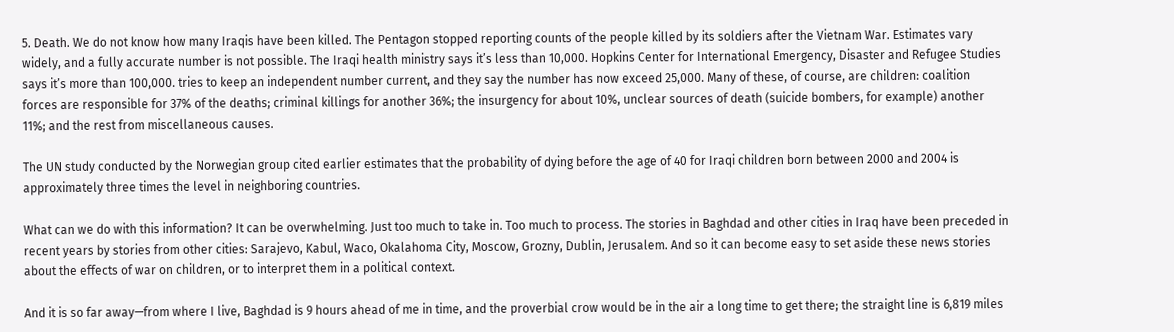5. Death. We do not know how many Iraqis have been killed. The Pentagon stopped reporting counts of the people killed by its soldiers after the Vietnam War. Estimates vary widely, and a fully accurate number is not possible. The Iraqi health ministry says it’s less than 10,000. Hopkins Center for International Emergency, Disaster and Refugee Studies says it’s more than 100,000. tries to keep an independent number current, and they say the number has now exceed 25,000. Many of these, of course, are children: coalition forces are responsible for 37% of the deaths; criminal killings for another 36%; the insurgency for about 10%, unclear sources of death (suicide bombers, for example) another 11%; and the rest from miscellaneous causes.

The UN study conducted by the Norwegian group cited earlier estimates that the probability of dying before the age of 40 for Iraqi children born between 2000 and 2004 is approximately three times the level in neighboring countries.

What can we do with this information? It can be overwhelming. Just too much to take in. Too much to process. The stories in Baghdad and other cities in Iraq have been preceded in recent years by stories from other cities: Sarajevo, Kabul, Waco, Okalahoma City, Moscow, Grozny, Dublin, Jerusalem. And so it can become easy to set aside these news stories about the effects of war on children, or to interpret them in a political context.

And it is so far away—from where I live, Baghdad is 9 hours ahead of me in time, and the proverbial crow would be in the air a long time to get there; the straight line is 6,819 miles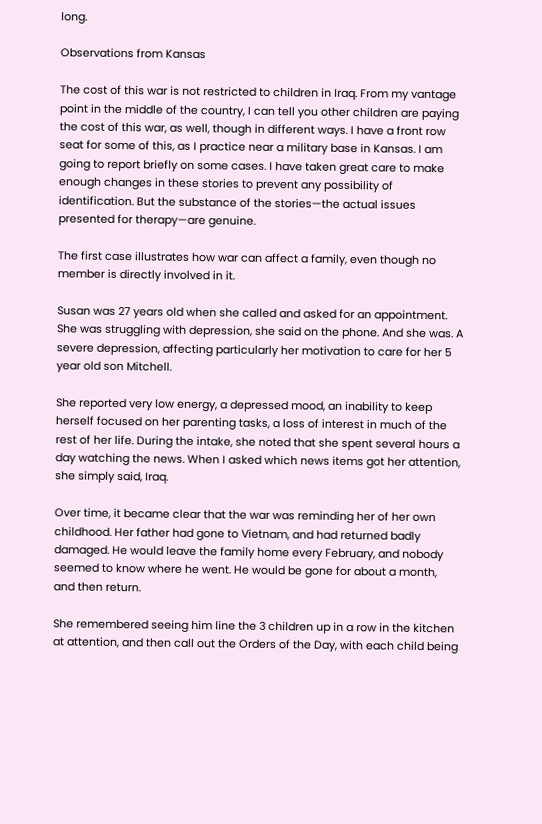long.

Observations from Kansas

The cost of this war is not restricted to children in Iraq. From my vantage point in the middle of the country, I can tell you other children are paying the cost of this war, as well, though in different ways. I have a front row seat for some of this, as I practice near a military base in Kansas. I am going to report briefly on some cases. I have taken great care to make enough changes in these stories to prevent any possibility of identification. But the substance of the stories—the actual issues presented for therapy—are genuine.

The first case illustrates how war can affect a family, even though no member is directly involved in it.

Susan was 27 years old when she called and asked for an appointment. She was struggling with depression, she said on the phone. And she was. A severe depression, affecting particularly her motivation to care for her 5 year old son Mitchell.

She reported very low energy, a depressed mood, an inability to keep herself focused on her parenting tasks, a loss of interest in much of the rest of her life. During the intake, she noted that she spent several hours a day watching the news. When I asked which news items got her attention, she simply said, Iraq.

Over time, it became clear that the war was reminding her of her own childhood. Her father had gone to Vietnam, and had returned badly damaged. He would leave the family home every February, and nobody seemed to know where he went. He would be gone for about a month, and then return.

She remembered seeing him line the 3 children up in a row in the kitchen at attention, and then call out the Orders of the Day, with each child being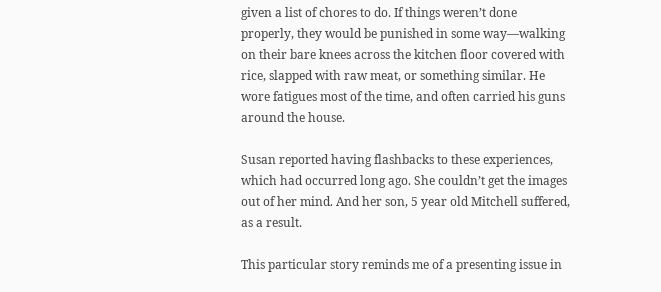given a list of chores to do. If things weren’t done properly, they would be punished in some way—walking on their bare knees across the kitchen floor covered with rice, slapped with raw meat, or something similar. He wore fatigues most of the time, and often carried his guns around the house.

Susan reported having flashbacks to these experiences, which had occurred long ago. She couldn’t get the images out of her mind. And her son, 5 year old Mitchell suffered, as a result.

This particular story reminds me of a presenting issue in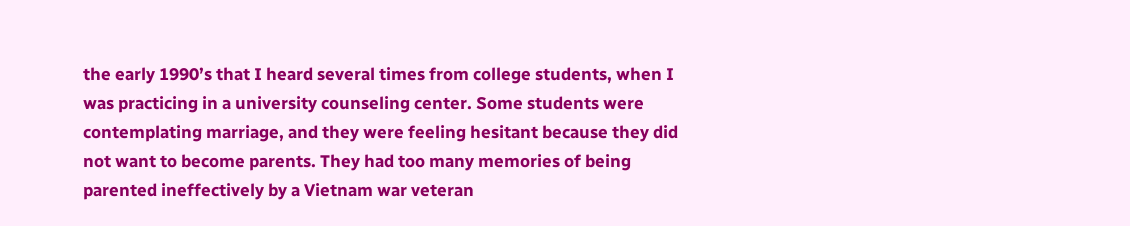the early 1990’s that I heard several times from college students, when I was practicing in a university counseling center. Some students were contemplating marriage, and they were feeling hesitant because they did not want to become parents. They had too many memories of being parented ineffectively by a Vietnam war veteran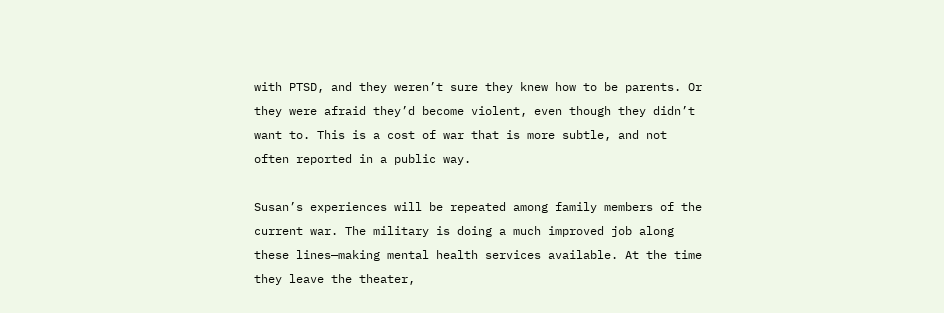with PTSD, and they weren’t sure they knew how to be parents. Or they were afraid they’d become violent, even though they didn’t want to. This is a cost of war that is more subtle, and not often reported in a public way.

Susan’s experiences will be repeated among family members of the current war. The military is doing a much improved job along these lines—making mental health services available. At the time they leave the theater,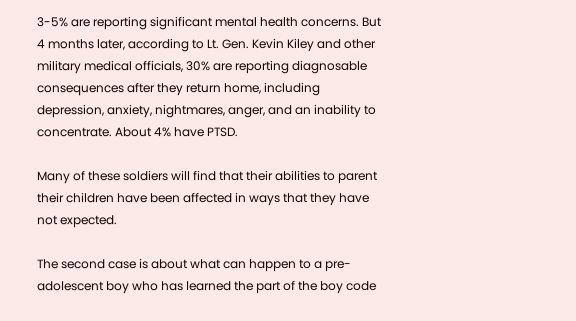3-5% are reporting significant mental health concerns. But 4 months later, according to Lt. Gen. Kevin Kiley and other military medical officials, 30% are reporting diagnosable consequences after they return home, including depression, anxiety, nightmares, anger, and an inability to concentrate. About 4% have PTSD.

Many of these soldiers will find that their abilities to parent their children have been affected in ways that they have not expected.

The second case is about what can happen to a pre-adolescent boy who has learned the part of the boy code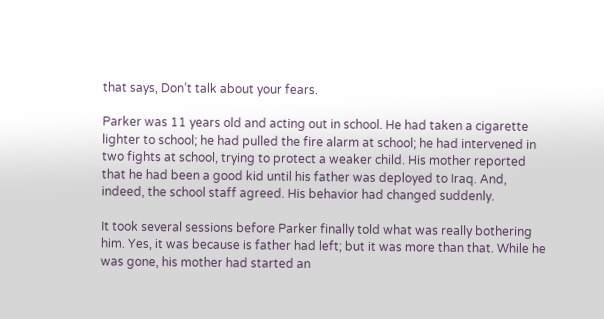that says, Don’t talk about your fears.

Parker was 11 years old and acting out in school. He had taken a cigarette lighter to school; he had pulled the fire alarm at school; he had intervened in two fights at school, trying to protect a weaker child. His mother reported that he had been a good kid until his father was deployed to Iraq. And, indeed, the school staff agreed. His behavior had changed suddenly.

It took several sessions before Parker finally told what was really bothering him. Yes, it was because is father had left; but it was more than that. While he was gone, his mother had started an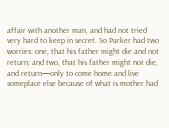affair with another man, and had not tried very hard to keep in secret. So Parker had two worries: one, that his father might die and not return; and two, that his father might not die, and return—only to come home and live someplace else because of what is mother had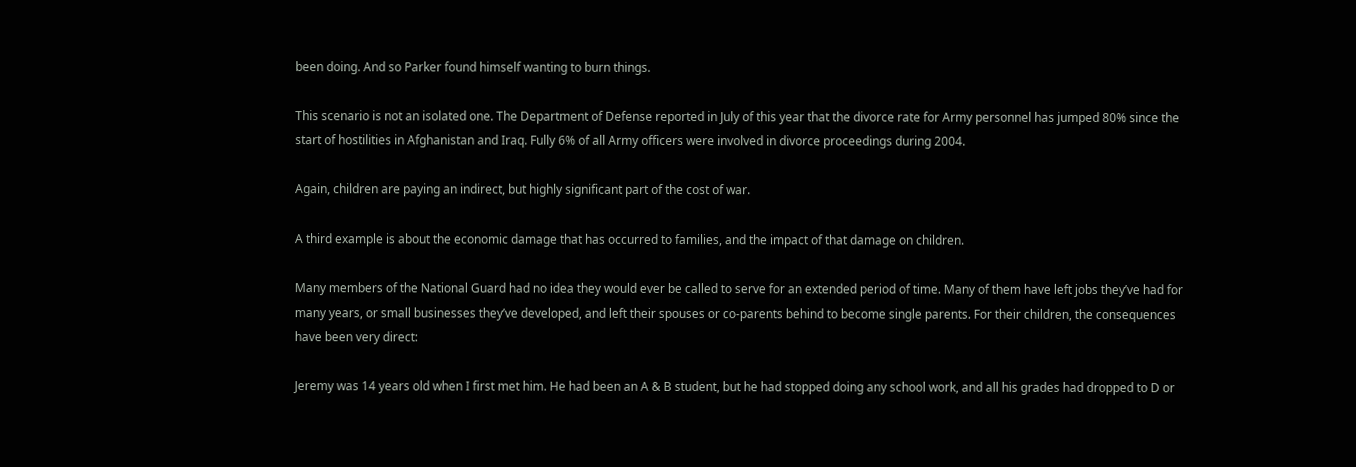been doing. And so Parker found himself wanting to burn things.

This scenario is not an isolated one. The Department of Defense reported in July of this year that the divorce rate for Army personnel has jumped 80% since the start of hostilities in Afghanistan and Iraq. Fully 6% of all Army officers were involved in divorce proceedings during 2004.

Again, children are paying an indirect, but highly significant part of the cost of war.

A third example is about the economic damage that has occurred to families, and the impact of that damage on children.

Many members of the National Guard had no idea they would ever be called to serve for an extended period of time. Many of them have left jobs they’ve had for many years, or small businesses they’ve developed, and left their spouses or co-parents behind to become single parents. For their children, the consequences have been very direct:

Jeremy was 14 years old when I first met him. He had been an A & B student, but he had stopped doing any school work, and all his grades had dropped to D or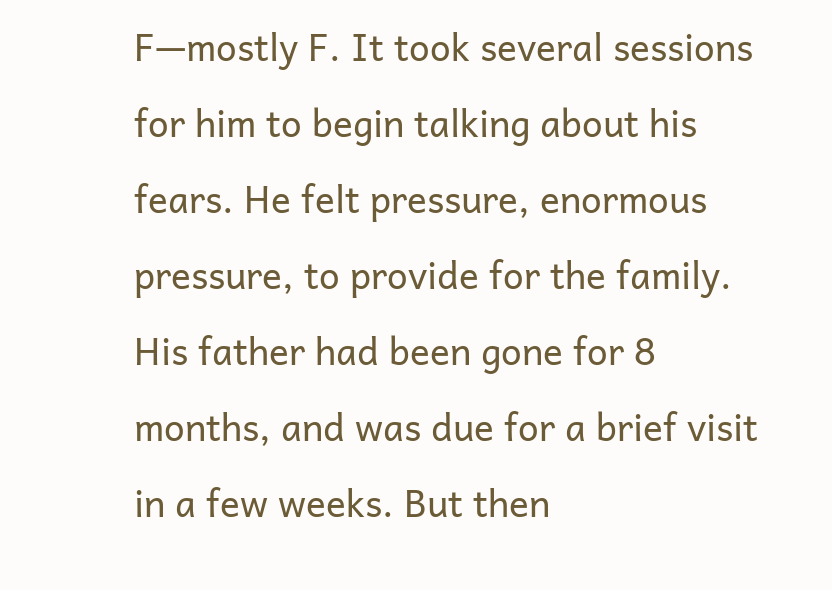F—mostly F. It took several sessions for him to begin talking about his fears. He felt pressure, enormous pressure, to provide for the family. His father had been gone for 8 months, and was due for a brief visit in a few weeks. But then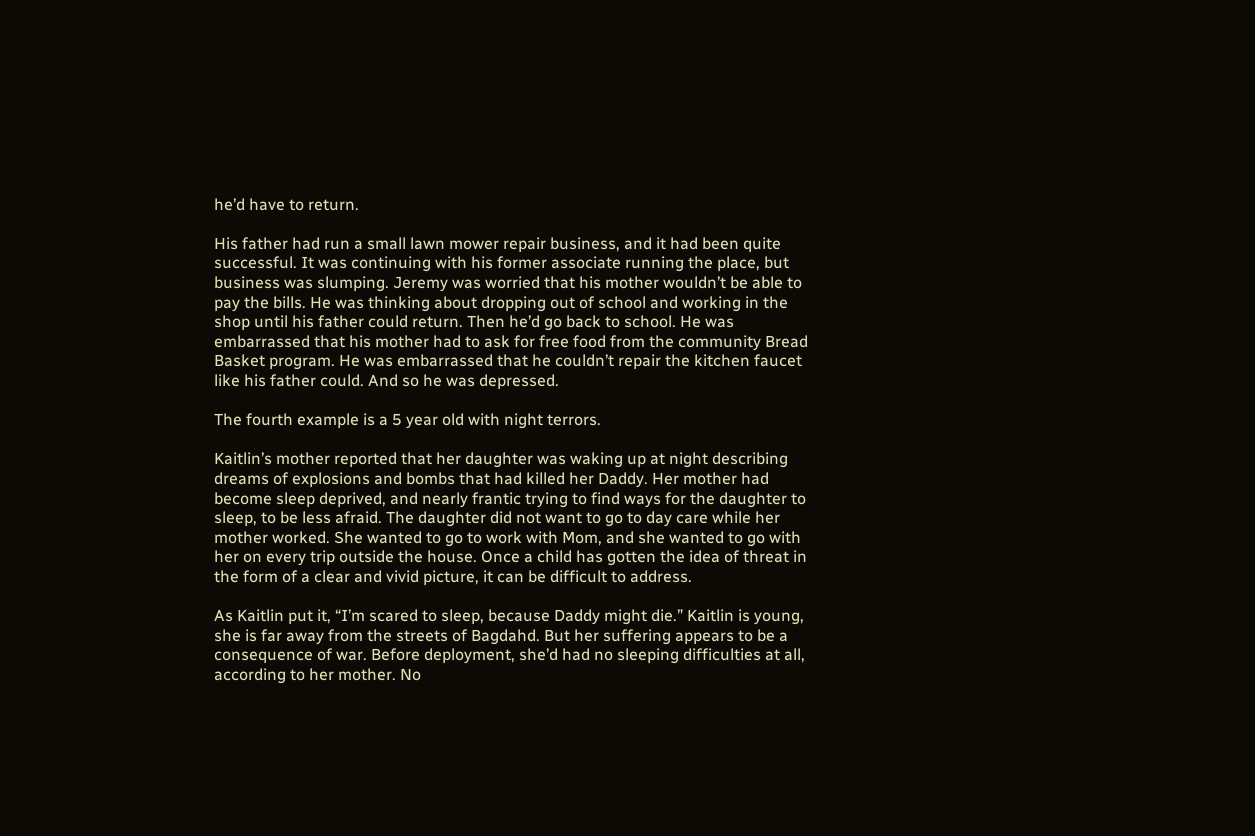he’d have to return.

His father had run a small lawn mower repair business, and it had been quite successful. It was continuing with his former associate running the place, but business was slumping. Jeremy was worried that his mother wouldn’t be able to pay the bills. He was thinking about dropping out of school and working in the shop until his father could return. Then he’d go back to school. He was embarrassed that his mother had to ask for free food from the community Bread Basket program. He was embarrassed that he couldn’t repair the kitchen faucet like his father could. And so he was depressed.

The fourth example is a 5 year old with night terrors.

Kaitlin’s mother reported that her daughter was waking up at night describing dreams of explosions and bombs that had killed her Daddy. Her mother had become sleep deprived, and nearly frantic trying to find ways for the daughter to sleep, to be less afraid. The daughter did not want to go to day care while her mother worked. She wanted to go to work with Mom, and she wanted to go with her on every trip outside the house. Once a child has gotten the idea of threat in the form of a clear and vivid picture, it can be difficult to address.

As Kaitlin put it, “I’m scared to sleep, because Daddy might die.” Kaitlin is young, she is far away from the streets of Bagdahd. But her suffering appears to be a consequence of war. Before deployment, she’d had no sleeping difficulties at all, according to her mother. No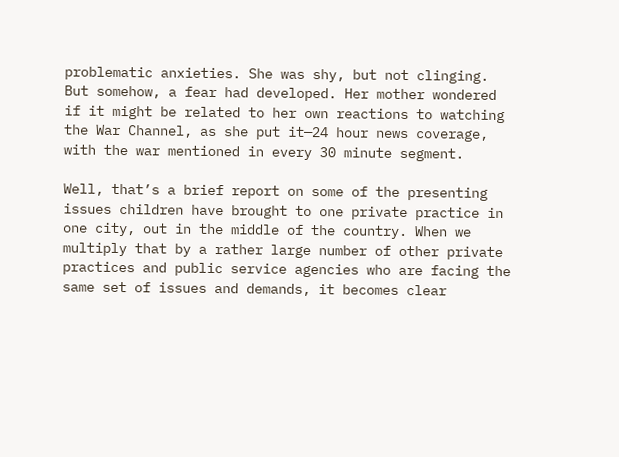problematic anxieties. She was shy, but not clinging. But somehow, a fear had developed. Her mother wondered if it might be related to her own reactions to watching the War Channel, as she put it—24 hour news coverage, with the war mentioned in every 30 minute segment.

Well, that’s a brief report on some of the presenting issues children have brought to one private practice in one city, out in the middle of the country. When we multiply that by a rather large number of other private practices and public service agencies who are facing the same set of issues and demands, it becomes clear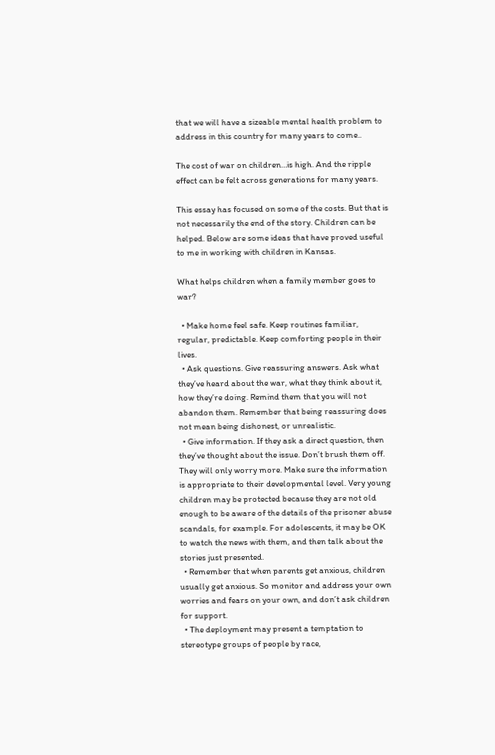that we will have a sizeable mental health problem to address in this country for many years to come..

The cost of war on children…is high. And the ripple effect can be felt across generations for many years.

This essay has focused on some of the costs. But that is not necessarily the end of the story. Children can be helped. Below are some ideas that have proved useful to me in working with children in Kansas.

What helps children when a family member goes to war?

  • Make home feel safe. Keep routines familiar, regular, predictable. Keep comforting people in their lives.
  • Ask questions. Give reassuring answers. Ask what they’ve heard about the war, what they think about it, how they’re doing. Remind them that you will not abandon them. Remember that being reassuring does not mean being dishonest, or unrealistic.
  • Give information. If they ask a direct question, then they’ve thought about the issue. Don’t brush them off. They will only worry more. Make sure the information is appropriate to their developmental level. Very young children may be protected because they are not old enough to be aware of the details of the prisoner abuse scandals, for example. For adolescents, it may be OK to watch the news with them, and then talk about the stories just presented.
  • Remember that when parents get anxious, children usually get anxious. So monitor and address your own worries and fears on your own, and don’t ask children for support.
  • The deployment may present a temptation to stereotype groups of people by race,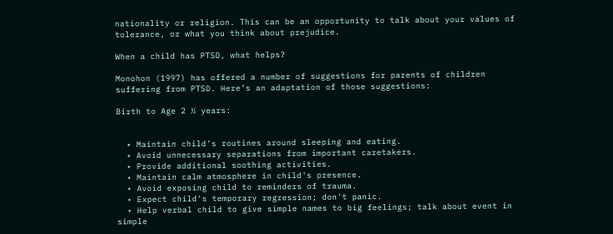nationality or religion. This can be an opportunity to talk about your values of tolerance, or what you think about prejudice.

When a child has PTSD, what helps?

Monohon (1997) has offered a number of suggestions for parents of children suffering from PTSD. Here’s an adaptation of those suggestions:

Birth to Age 2 ½ years:


  • Maintain child's routines around sleeping and eating.
  • Avoid unnecessary separations from important caretakers.
  • Provide additional soothing activities.
  • Maintain calm atmosphere in child's presence.
  • Avoid exposing child to reminders of trauma.
  • Expect child's temporary regression; don't panic.
  • Help verbal child to give simple names to big feelings; talk about event in simple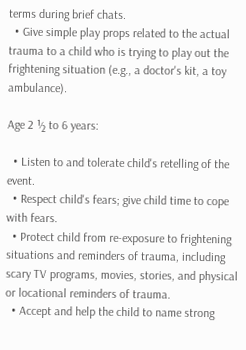terms during brief chats.
  • Give simple play props related to the actual trauma to a child who is trying to play out the frightening situation (e.g., a doctor's kit, a toy ambulance).

Age 2 ½ to 6 years:

  • Listen to and tolerate child's retelling of the event.
  • Respect child's fears; give child time to cope with fears.
  • Protect child from re-exposure to frightening situations and reminders of trauma, including scary TV programs, movies, stories, and physical or locational reminders of trauma.
  • Accept and help the child to name strong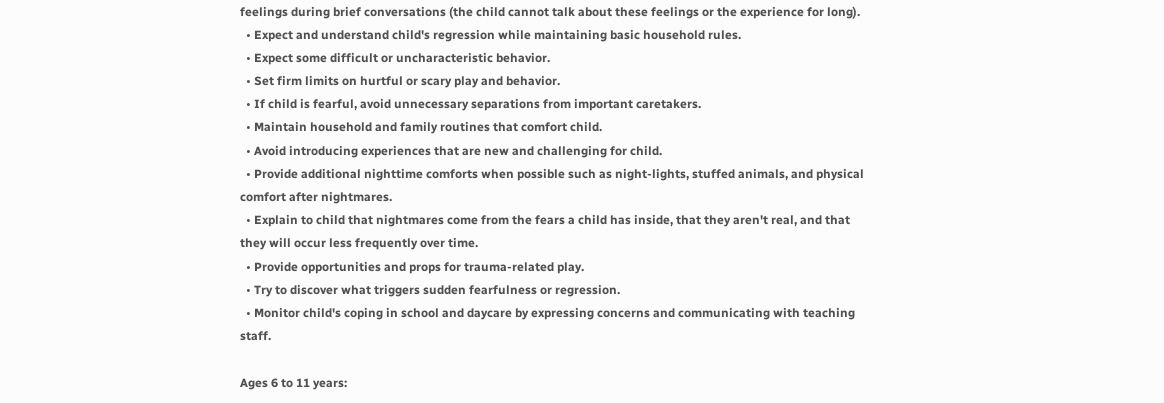feelings during brief conversations (the child cannot talk about these feelings or the experience for long).
  • Expect and understand child's regression while maintaining basic household rules.
  • Expect some difficult or uncharacteristic behavior.
  • Set firm limits on hurtful or scary play and behavior.
  • If child is fearful, avoid unnecessary separations from important caretakers.
  • Maintain household and family routines that comfort child.
  • Avoid introducing experiences that are new and challenging for child.
  • Provide additional nighttime comforts when possible such as night-lights, stuffed animals, and physical comfort after nightmares.
  • Explain to child that nightmares come from the fears a child has inside, that they aren't real, and that they will occur less frequently over time.
  • Provide opportunities and props for trauma-related play.
  • Try to discover what triggers sudden fearfulness or regression.
  • Monitor child's coping in school and daycare by expressing concerns and communicating with teaching staff.

Ages 6 to 11 years: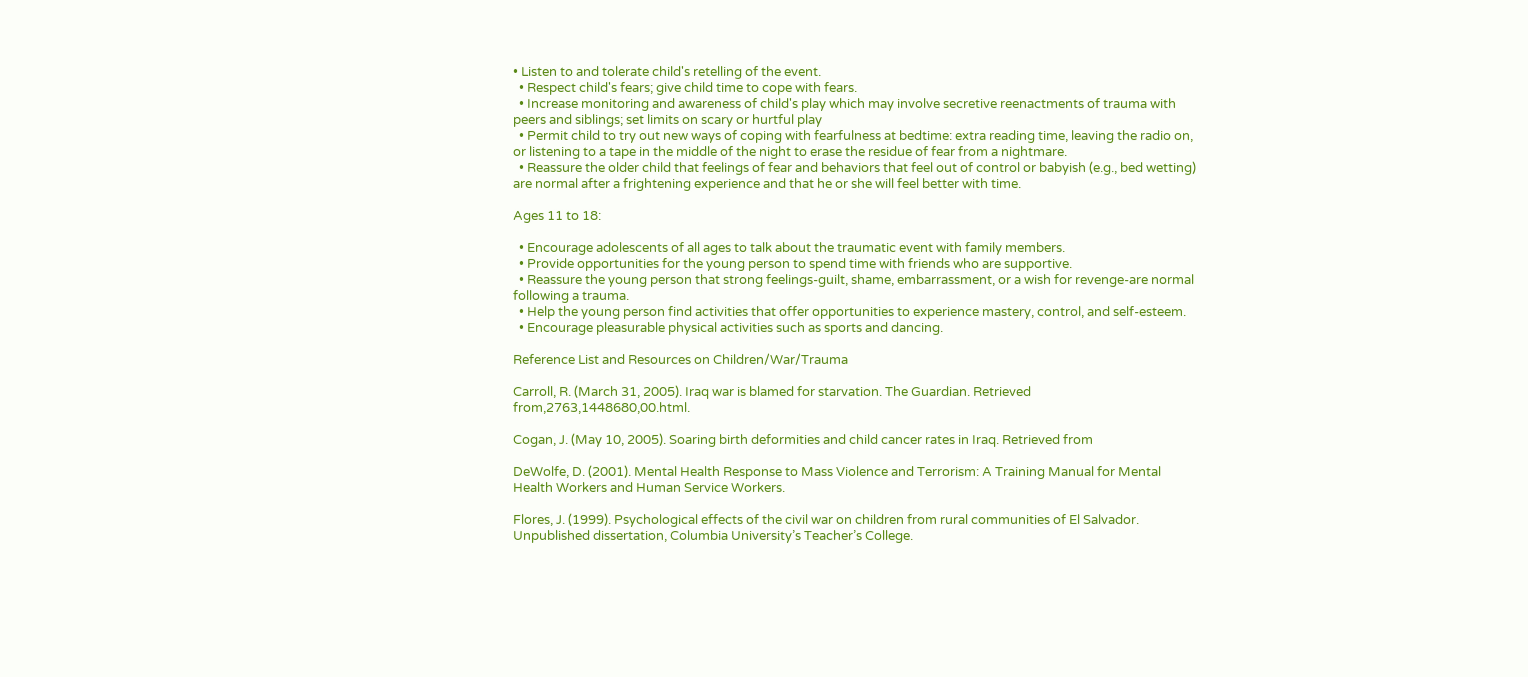• Listen to and tolerate child's retelling of the event.
  • Respect child's fears; give child time to cope with fears.
  • Increase monitoring and awareness of child's play which may involve secretive reenactments of trauma with peers and siblings; set limits on scary or hurtful play
  • Permit child to try out new ways of coping with fearfulness at bedtime: extra reading time, leaving the radio on, or listening to a tape in the middle of the night to erase the residue of fear from a nightmare.
  • Reassure the older child that feelings of fear and behaviors that feel out of control or babyish (e.g., bed wetting) are normal after a frightening experience and that he or she will feel better with time.

Ages 11 to 18:

  • Encourage adolescents of all ages to talk about the traumatic event with family members.
  • Provide opportunities for the young person to spend time with friends who are supportive.
  • Reassure the young person that strong feelings-guilt, shame, embarrassment, or a wish for revenge-are normal following a trauma.
  • Help the young person find activities that offer opportunities to experience mastery, control, and self-esteem.
  • Encourage pleasurable physical activities such as sports and dancing.

Reference List and Resources on Children/War/Trauma

Carroll, R. (March 31, 2005). Iraq war is blamed for starvation. The Guardian. Retrieved from,2763,1448680,00.html.

Cogan, J. (May 10, 2005). Soaring birth deformities and child cancer rates in Iraq. Retrieved from

DeWolfe, D. (2001). Mental Health Response to Mass Violence and Terrorism: A Training Manual for Mental Health Workers and Human Service Workers.

Flores, J. (1999). Psychological effects of the civil war on children from rural communities of El Salvador. Unpublished dissertation, Columbia University’s Teacher’s College.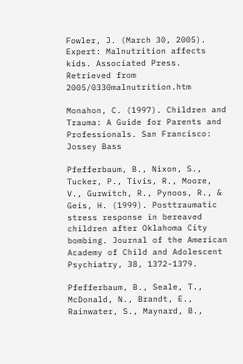Fowler, J. (March 30, 2005). Expert: Malnutrition affects kids. Associated Press. Retrieved from 2005/0330malnutrition.htm

Monahon, C. (1997). Children and Trauma: A Guide for Parents and Professionals. San Francisco: Jossey Bass

Pfefferbaum, B., Nixon, S., Tucker, P., Tivis, R., Moore, V., Gurwitch, R., Pynoos, R., & Geis, H. (1999). Posttraumatic stress response in bereaved children after Oklahoma City bombing. Journal of the American Academy of Child and Adolescent Psychiatry, 38, 1372-1379.

Pfefferbaum, B., Seale, T., McDonald, N., Brandt, E., Rainwater, S., Maynard, B.,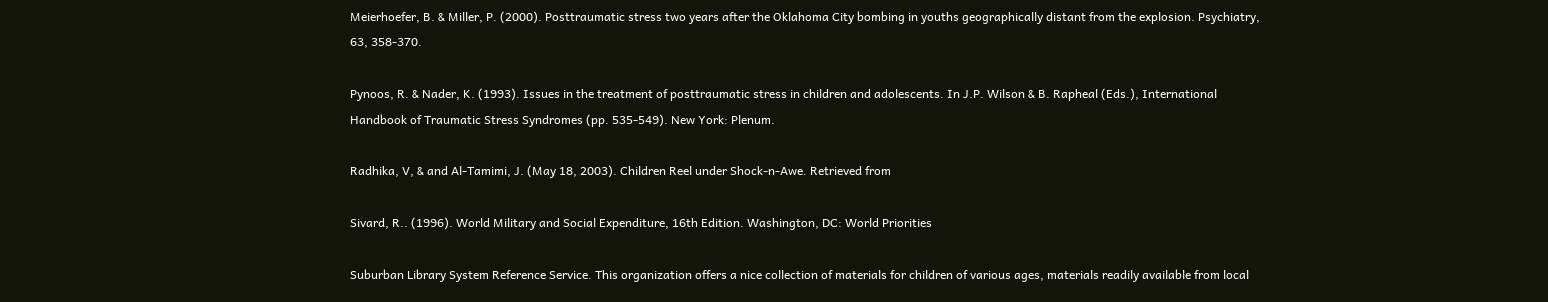Meierhoefer, B. & Miller, P. (2000). Posttraumatic stress two years after the Oklahoma City bombing in youths geographically distant from the explosion. Psychiatry, 63, 358-370.

Pynoos, R. & Nader, K. (1993). Issues in the treatment of posttraumatic stress in children and adolescents. In J.P. Wilson & B. Rapheal (Eds.), International Handbook of Traumatic Stress Syndromes (pp. 535-549). New York: Plenum.

Radhika, V, & and Al-Tamimi, J. (May 18, 2003). Children Reel under Shock-n-Awe. Retrieved from

Sivard, R.. (1996). World Military and Social Expenditure, 16th Edition. Washington, DC: World Priorities

Suburban Library System Reference Service. This organization offers a nice collection of materials for children of various ages, materials readily available from local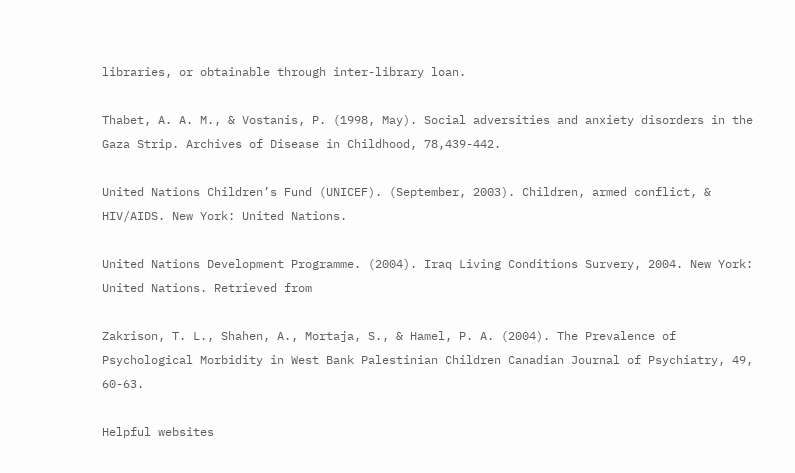libraries, or obtainable through inter-library loan.

Thabet, A. A. M., & Vostanis, P. (1998, May). Social adversities and anxiety disorders in the Gaza Strip. Archives of Disease in Childhood, 78,439-442.

United Nations Children’s Fund (UNICEF). (September, 2003). Children, armed conflict, & HIV/AIDS. New York: United Nations.

United Nations Development Programme. (2004). Iraq Living Conditions Survery, 2004. New York: United Nations. Retrieved from

Zakrison, T. L., Shahen, A., Mortaja, S., & Hamel, P. A. (2004). The Prevalence of Psychological Morbidity in West Bank Palestinian Children Canadian Journal of Psychiatry, 49, 60-63.

Helpful websites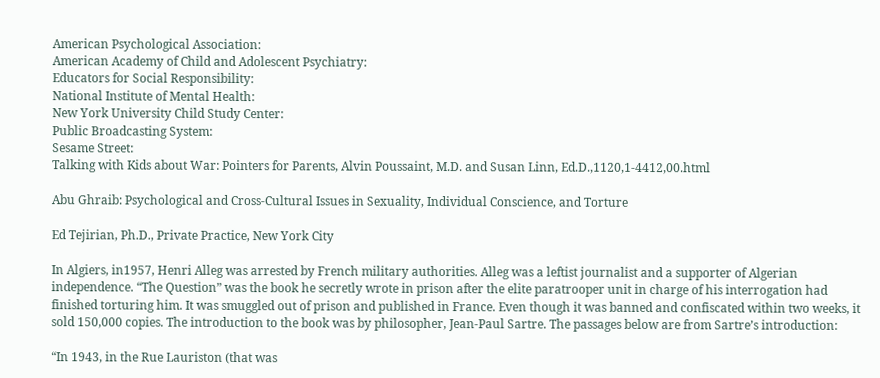American Psychological Association:
American Academy of Child and Adolescent Psychiatry:
Educators for Social Responsibility:
National Institute of Mental Health:
New York University Child Study Center:
Public Broadcasting System:
Sesame Street:
Talking with Kids about War: Pointers for Parents, Alvin Poussaint, M.D. and Susan Linn, Ed.D.,1120,1-4412,00.html

Abu Ghraib: Psychological and Cross-Cultural Issues in Sexuality, Individual Conscience, and Torture

Ed Tejirian, Ph.D., Private Practice, New York City

In Algiers, in1957, Henri Alleg was arrested by French military authorities. Alleg was a leftist journalist and a supporter of Algerian independence. “The Question” was the book he secretly wrote in prison after the elite paratrooper unit in charge of his interrogation had finished torturing him. It was smuggled out of prison and published in France. Even though it was banned and confiscated within two weeks, it sold 150,000 copies. The introduction to the book was by philosopher, Jean-Paul Sartre. The passages below are from Sartre’s introduction:

“In 1943, in the Rue Lauriston (that was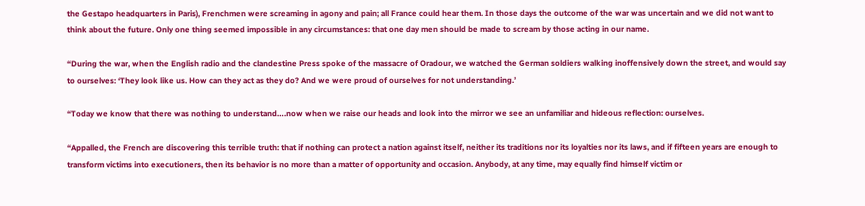the Gestapo headquarters in Paris), Frenchmen were screaming in agony and pain; all France could hear them. In those days the outcome of the war was uncertain and we did not want to think about the future. Only one thing seemed impossible in any circumstances: that one day men should be made to scream by those acting in our name.

“During the war, when the English radio and the clandestine Press spoke of the massacre of Oradour, we watched the German soldiers walking inoffensively down the street, and would say to ourselves: ‘They look like us. How can they act as they do? And we were proud of ourselves for not understanding.’

“Today we know that there was nothing to understand….now when we raise our heads and look into the mirror we see an unfamiliar and hideous reflection: ourselves.

“Appalled, the French are discovering this terrible truth: that if nothing can protect a nation against itself, neither its traditions nor its loyalties nor its laws, and if fifteen years are enough to transform victims into executioners, then its behavior is no more than a matter of opportunity and occasion. Anybody, at any time, may equally find himself victim or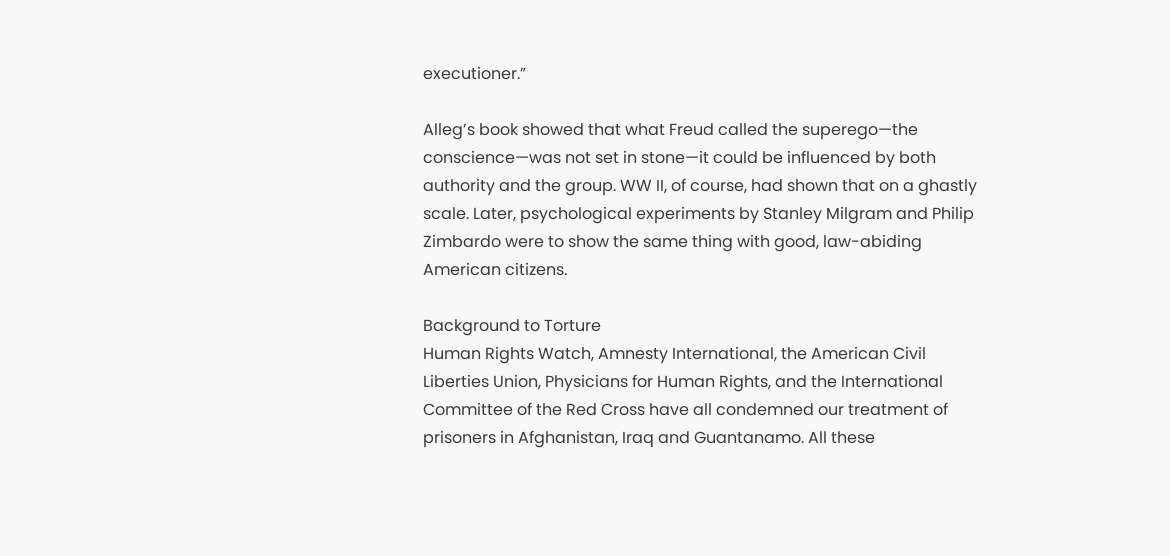executioner.”

Alleg’s book showed that what Freud called the superego—the conscience—was not set in stone—it could be influenced by both authority and the group. WW II, of course, had shown that on a ghastly scale. Later, psychological experiments by Stanley Milgram and Philip Zimbardo were to show the same thing with good, law-abiding American citizens.

Background to Torture
Human Rights Watch, Amnesty International, the American Civil Liberties Union, Physicians for Human Rights, and the International Committee of the Red Cross have all condemned our treatment of prisoners in Afghanistan, Iraq and Guantanamo. All these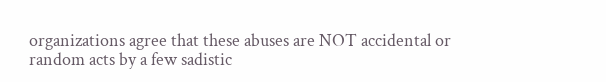organizations agree that these abuses are NOT accidental or random acts by a few sadistic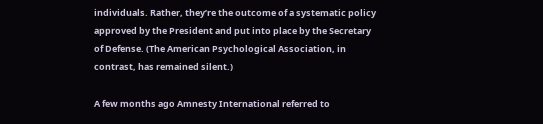individuals. Rather, they’re the outcome of a systematic policy approved by the President and put into place by the Secretary of Defense. (The American Psychological Association, in contrast, has remained silent.)

A few months ago Amnesty International referred to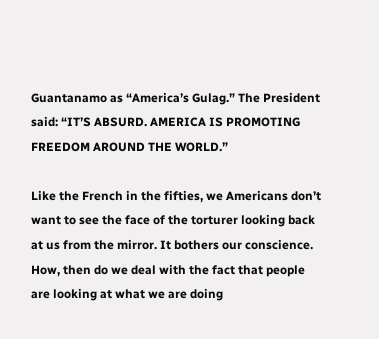Guantanamo as “America’s Gulag.” The President said: “IT’S ABSURD. AMERICA IS PROMOTING FREEDOM AROUND THE WORLD.”

Like the French in the fifties, we Americans don’t want to see the face of the torturer looking back at us from the mirror. It bothers our conscience. How, then do we deal with the fact that people are looking at what we are doing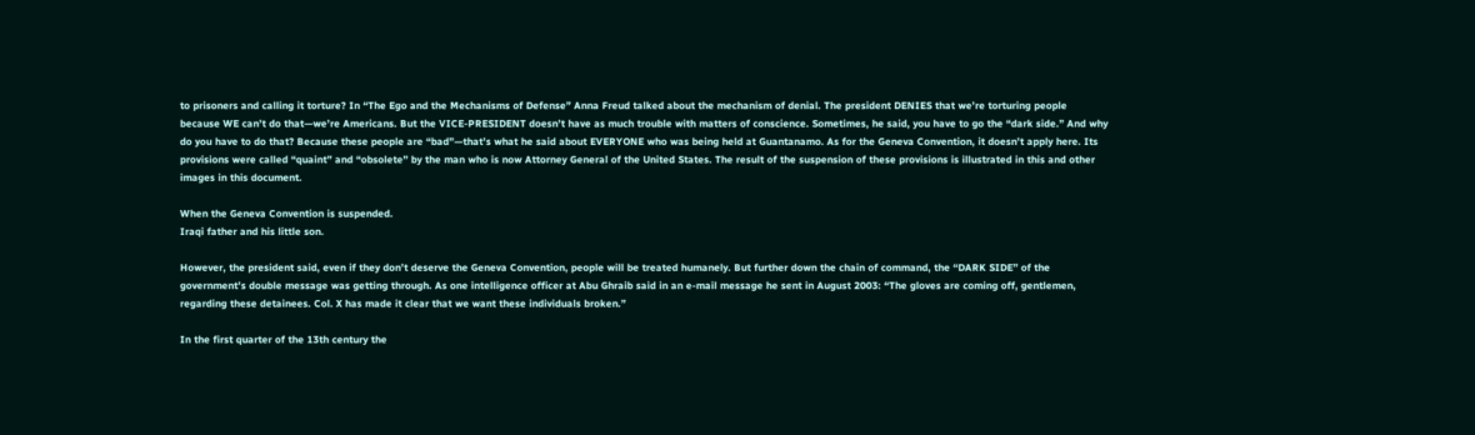to prisoners and calling it torture? In “The Ego and the Mechanisms of Defense” Anna Freud talked about the mechanism of denial. The president DENIES that we’re torturing people because WE can’t do that—we’re Americans. But the VICE-PRESIDENT doesn’t have as much trouble with matters of conscience. Sometimes, he said, you have to go the “dark side.” And why do you have to do that? Because these people are “bad”—that’s what he said about EVERYONE who was being held at Guantanamo. As for the Geneva Convention, it doesn’t apply here. Its provisions were called “quaint” and “obsolete” by the man who is now Attorney General of the United States. The result of the suspension of these provisions is illustrated in this and other images in this document.

When the Geneva Convention is suspended.
Iraqi father and his little son.

However, the president said, even if they don’t deserve the Geneva Convention, people will be treated humanely. But further down the chain of command, the “DARK SIDE” of the government’s double message was getting through. As one intelligence officer at Abu Ghraib said in an e-mail message he sent in August 2003: “The gloves are coming off, gentlemen, regarding these detainees. Col. X has made it clear that we want these individuals broken.”

In the first quarter of the 13th century the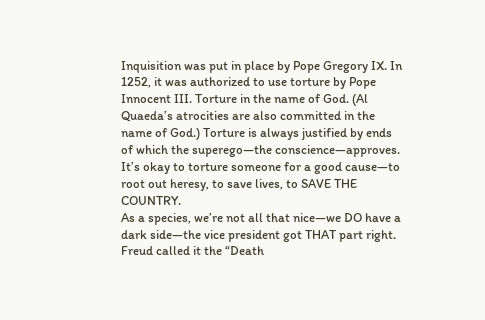Inquisition was put in place by Pope Gregory IX. In 1252, it was authorized to use torture by Pope Innocent III. Torture in the name of God. (Al Quaeda’s atrocities are also committed in the name of God.) Torture is always justified by ends of which the superego—the conscience—approves. It’s okay to torture someone for a good cause—to root out heresy, to save lives, to SAVE THE COUNTRY.
As a species, we’re not all that nice—we DO have a dark side—the vice president got THAT part right. Freud called it the “Death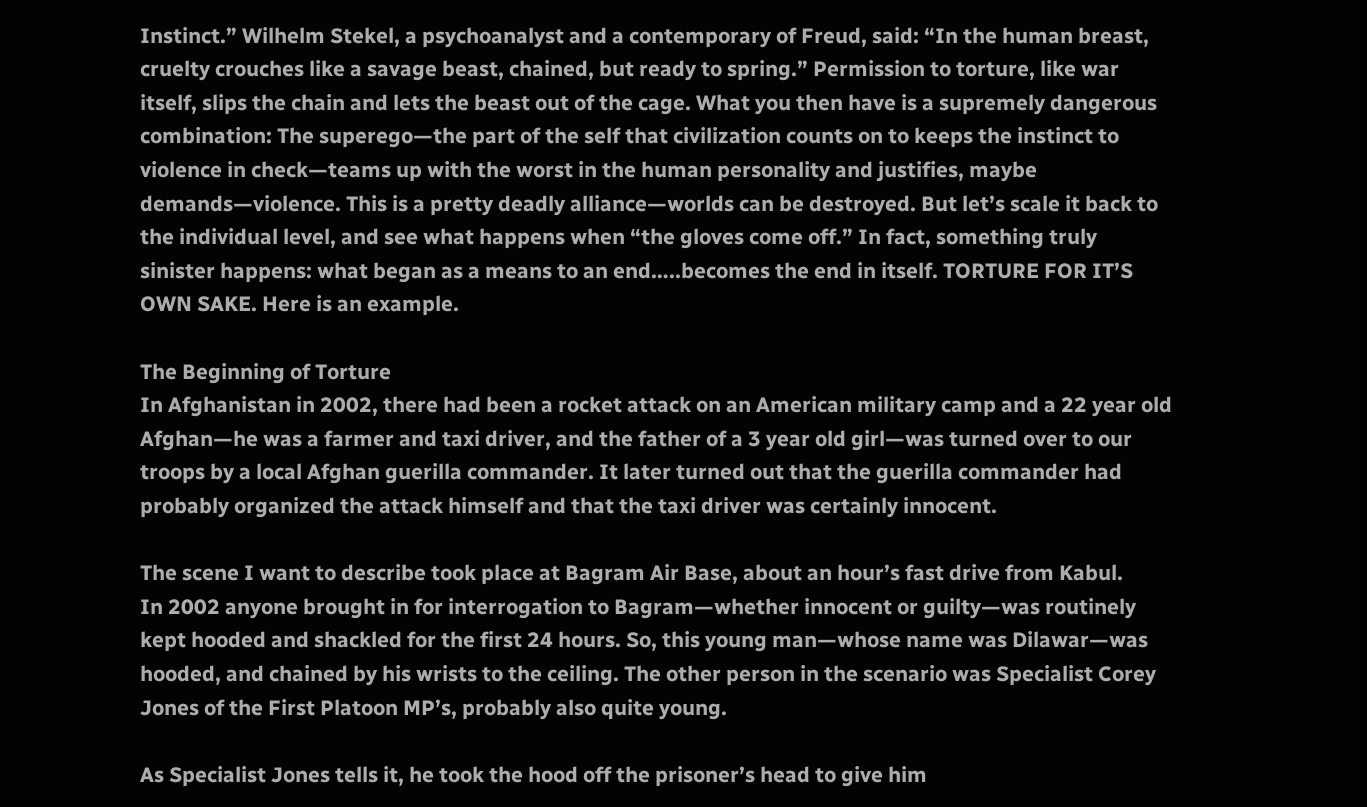Instinct.” Wilhelm Stekel, a psychoanalyst and a contemporary of Freud, said: “In the human breast, cruelty crouches like a savage beast, chained, but ready to spring.” Permission to torture, like war itself, slips the chain and lets the beast out of the cage. What you then have is a supremely dangerous combination: The superego—the part of the self that civilization counts on to keeps the instinct to violence in check—teams up with the worst in the human personality and justifies, maybe demands—violence. This is a pretty deadly alliance—worlds can be destroyed. But let’s scale it back to the individual level, and see what happens when “the gloves come off.” In fact, something truly sinister happens: what began as a means to an end…..becomes the end in itself. TORTURE FOR IT’S OWN SAKE. Here is an example.

The Beginning of Torture
In Afghanistan in 2002, there had been a rocket attack on an American military camp and a 22 year old Afghan—he was a farmer and taxi driver, and the father of a 3 year old girl—was turned over to our troops by a local Afghan guerilla commander. It later turned out that the guerilla commander had probably organized the attack himself and that the taxi driver was certainly innocent.

The scene I want to describe took place at Bagram Air Base, about an hour’s fast drive from Kabul.
In 2002 anyone brought in for interrogation to Bagram—whether innocent or guilty—was routinely kept hooded and shackled for the first 24 hours. So, this young man—whose name was Dilawar—was hooded, and chained by his wrists to the ceiling. The other person in the scenario was Specialist Corey Jones of the First Platoon MP’s, probably also quite young.

As Specialist Jones tells it, he took the hood off the prisoner’s head to give him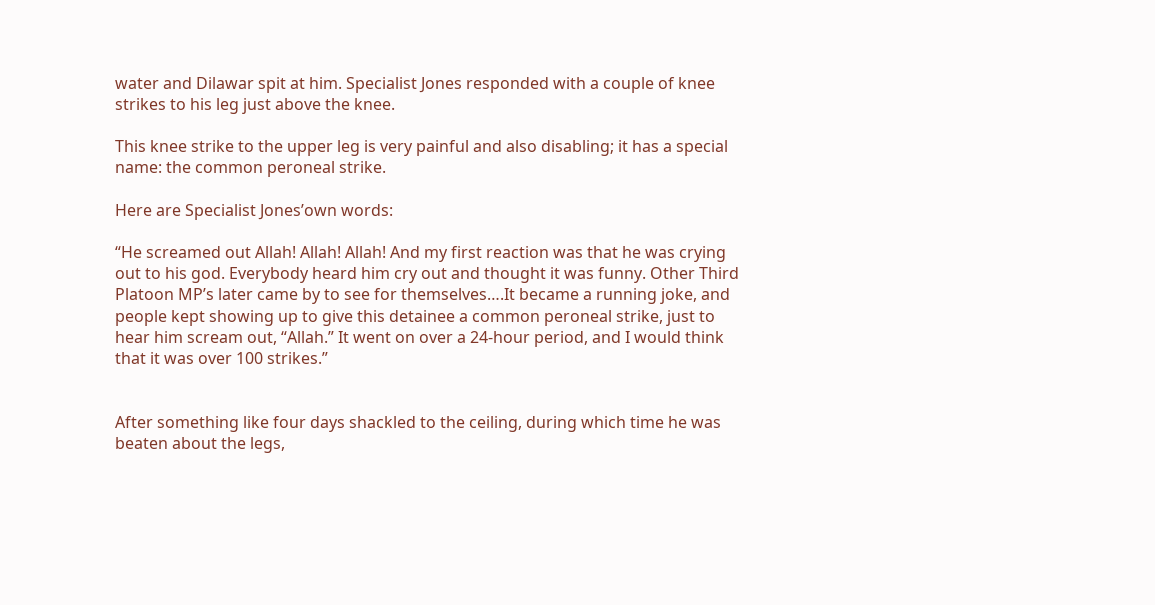water and Dilawar spit at him. Specialist Jones responded with a couple of knee strikes to his leg just above the knee.

This knee strike to the upper leg is very painful and also disabling; it has a special name: the common peroneal strike.

Here are Specialist Jones’own words:

“He screamed out Allah! Allah! Allah! And my first reaction was that he was crying out to his god. Everybody heard him cry out and thought it was funny. Other Third Platoon MP’s later came by to see for themselves….It became a running joke, and people kept showing up to give this detainee a common peroneal strike, just to hear him scream out, “Allah.” It went on over a 24-hour period, and I would think that it was over 100 strikes.”


After something like four days shackled to the ceiling, during which time he was beaten about the legs,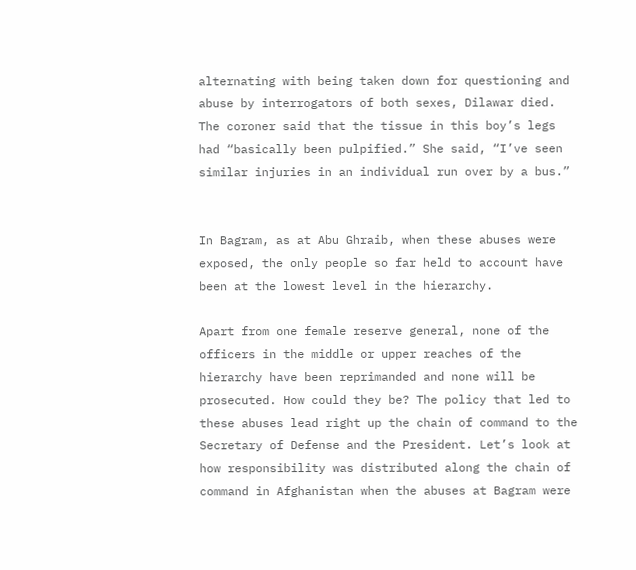alternating with being taken down for questioning and abuse by interrogators of both sexes, Dilawar died. The coroner said that the tissue in this boy’s legs had “basically been pulpified.” She said, “I’ve seen similar injuries in an individual run over by a bus.”


In Bagram, as at Abu Ghraib, when these abuses were exposed, the only people so far held to account have been at the lowest level in the hierarchy.

Apart from one female reserve general, none of the officers in the middle or upper reaches of the hierarchy have been reprimanded and none will be prosecuted. How could they be? The policy that led to these abuses lead right up the chain of command to the Secretary of Defense and the President. Let’s look at how responsibility was distributed along the chain of command in Afghanistan when the abuses at Bagram were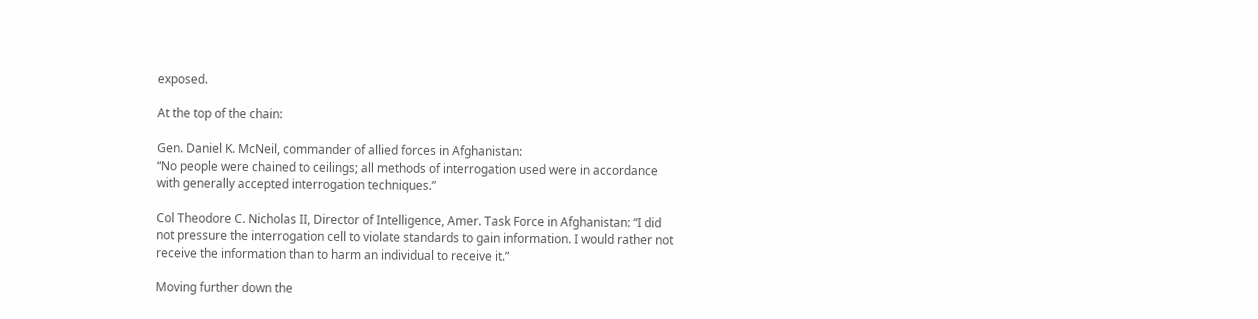exposed.

At the top of the chain:

Gen. Daniel K. McNeil, commander of allied forces in Afghanistan:
“No people were chained to ceilings; all methods of interrogation used were in accordance with generally accepted interrogation techniques.”

Col Theodore C. Nicholas II, Director of Intelligence, Amer. Task Force in Afghanistan: “I did not pressure the interrogation cell to violate standards to gain information. I would rather not receive the information than to harm an individual to receive it.”

Moving further down the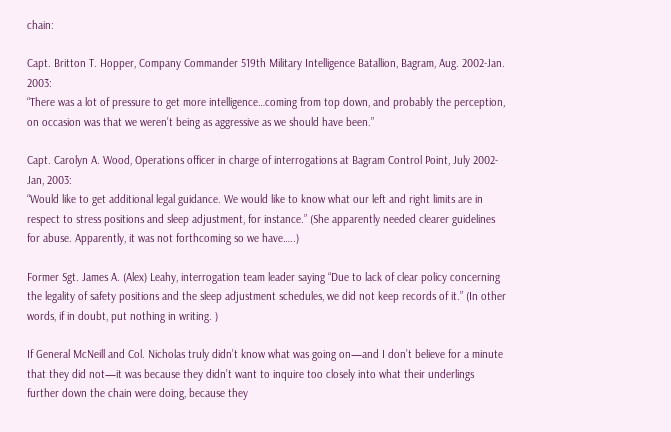chain:

Capt. Britton T. Hopper, Company Commander 519th Military Intelligence Batallion, Bagram, Aug. 2002-Jan. 2003:
“There was a lot of pressure to get more intelligence…coming from top down, and probably the perception, on occasion was that we weren’t being as aggressive as we should have been.”

Capt. Carolyn A. Wood, Operations officer in charge of interrogations at Bagram Control Point, July 2002-Jan, 2003:
“Would like to get additional legal guidance. We would like to know what our left and right limits are in respect to stress positions and sleep adjustment, for instance.” (She apparently needed clearer guidelines for abuse. Apparently, it was not forthcoming so we have…..)

Former Sgt. James A. (Alex) Leahy, interrogation team leader saying “Due to lack of clear policy concerning the legality of safety positions and the sleep adjustment schedules, we did not keep records of it.” (In other words, if in doubt, put nothing in writing. )

If General McNeill and Col. Nicholas truly didn’t know what was going on—and I don’t believe for a minute that they did not—it was because they didn’t want to inquire too closely into what their underlings further down the chain were doing, because they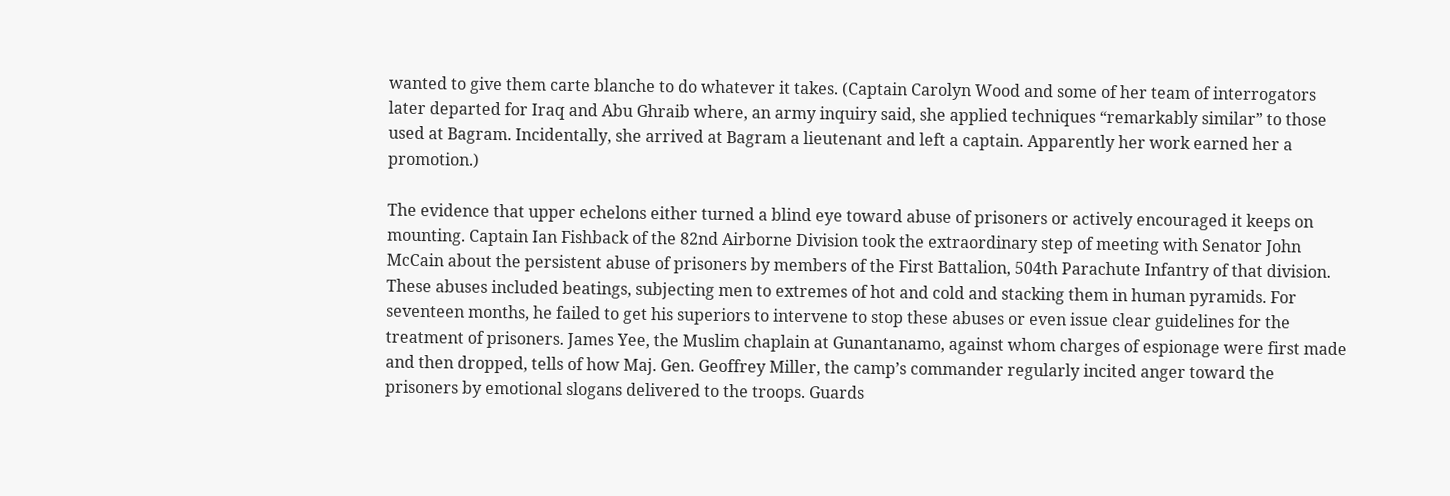wanted to give them carte blanche to do whatever it takes. (Captain Carolyn Wood and some of her team of interrogators later departed for Iraq and Abu Ghraib where, an army inquiry said, she applied techniques “remarkably similar” to those used at Bagram. Incidentally, she arrived at Bagram a lieutenant and left a captain. Apparently her work earned her a promotion.)

The evidence that upper echelons either turned a blind eye toward abuse of prisoners or actively encouraged it keeps on mounting. Captain Ian Fishback of the 82nd Airborne Division took the extraordinary step of meeting with Senator John McCain about the persistent abuse of prisoners by members of the First Battalion, 504th Parachute Infantry of that division. These abuses included beatings, subjecting men to extremes of hot and cold and stacking them in human pyramids. For seventeen months, he failed to get his superiors to intervene to stop these abuses or even issue clear guidelines for the treatment of prisoners. James Yee, the Muslim chaplain at Gunantanamo, against whom charges of espionage were first made and then dropped, tells of how Maj. Gen. Geoffrey Miller, the camp’s commander regularly incited anger toward the prisoners by emotional slogans delivered to the troops. Guards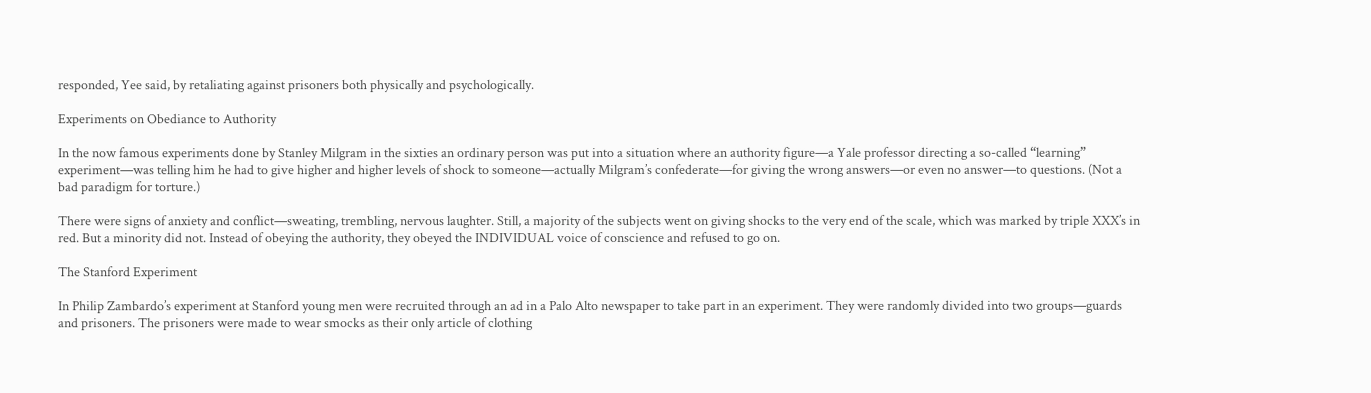responded, Yee said, by retaliating against prisoners both physically and psychologically.

Experiments on Obediance to Authority

In the now famous experiments done by Stanley Milgram in the sixties an ordinary person was put into a situation where an authority figure—a Yale professor directing a so-called “learning” experiment—was telling him he had to give higher and higher levels of shock to someone—actually Milgram’s confederate—for giving the wrong answers—or even no answer—to questions. (Not a bad paradigm for torture.)

There were signs of anxiety and conflict—sweating, trembling, nervous laughter. Still, a majority of the subjects went on giving shocks to the very end of the scale, which was marked by triple XXX’s in red. But a minority did not. Instead of obeying the authority, they obeyed the INDIVIDUAL voice of conscience and refused to go on.

The Stanford Experiment

In Philip Zambardo’s experiment at Stanford young men were recruited through an ad in a Palo Alto newspaper to take part in an experiment. They were randomly divided into two groups—guards and prisoners. The prisoners were made to wear smocks as their only article of clothing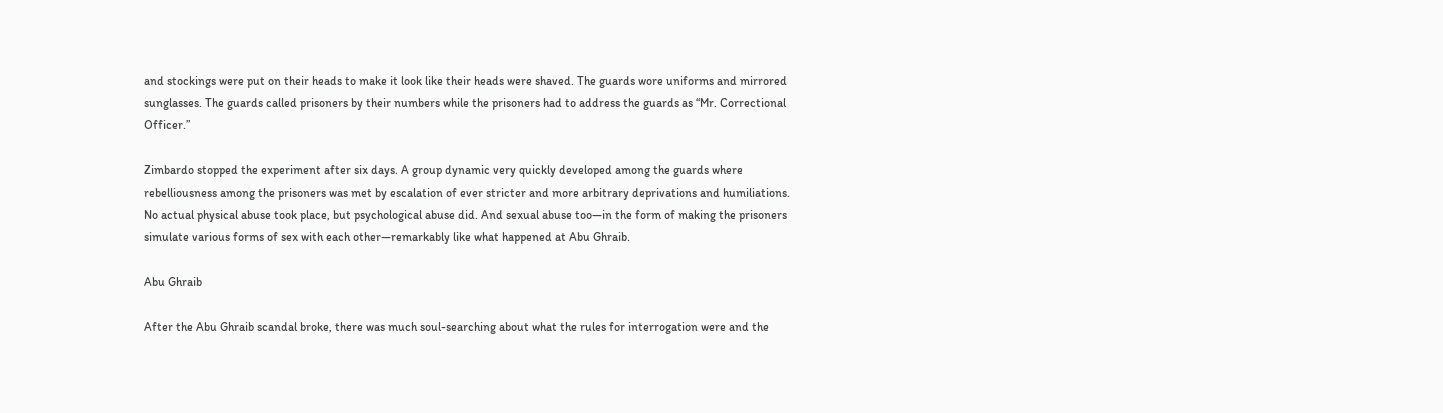and stockings were put on their heads to make it look like their heads were shaved. The guards wore uniforms and mirrored sunglasses. The guards called prisoners by their numbers while the prisoners had to address the guards as “Mr. Correctional Officer.”

Zimbardo stopped the experiment after six days. A group dynamic very quickly developed among the guards where rebelliousness among the prisoners was met by escalation of ever stricter and more arbitrary deprivations and humiliations. No actual physical abuse took place, but psychological abuse did. And sexual abuse too—in the form of making the prisoners simulate various forms of sex with each other—remarkably like what happened at Abu Ghraib.

Abu Ghraib

After the Abu Ghraib scandal broke, there was much soul-searching about what the rules for interrogation were and the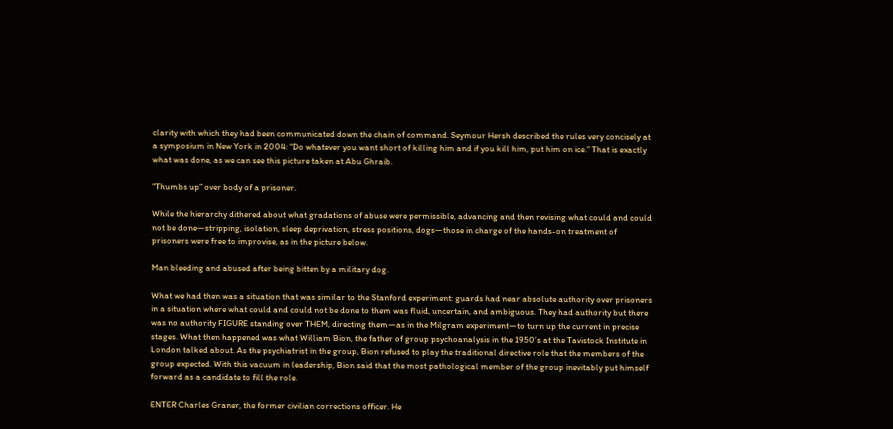clarity with which they had been communicated down the chain of command. Seymour Hersh described the rules very concisely at a symposium in New York in 2004: “Do whatever you want short of killing him and if you kill him, put him on ice.” That is exactly what was done, as we can see this picture taken at Abu Ghraib.

"Thumbs up” over body of a prisoner.

While the hierarchy dithered about what gradations of abuse were permissible, advancing and then revising what could and could not be done—stripping, isolation, sleep deprivation, stress positions, dogs—those in charge of the hands-on treatment of prisoners were free to improvise, as in the picture below.

Man bleeding and abused after being bitten by a military dog.

What we had then was a situation that was similar to the Stanford experiment: guards had near absolute authority over prisoners in a situation where what could and could not be done to them was fluid, uncertain, and ambiguous. They had authority but there was no authority FIGURE standing over THEM, directing them—as in the Milgram experiment—to turn up the current in precise stages. What then happened was what William Bion, the father of group psychoanalysis in the 1950’s at the Tavistock Institute in London talked about. As the psychiatrist in the group, Bion refused to play the traditional directive role that the members of the group expected. With this vacuum in leadership, Bion said that the most pathological member of the group inevitably put himself forward as a candidate to fill the role.

ENTER Charles Graner, the former civilian corrections officer. He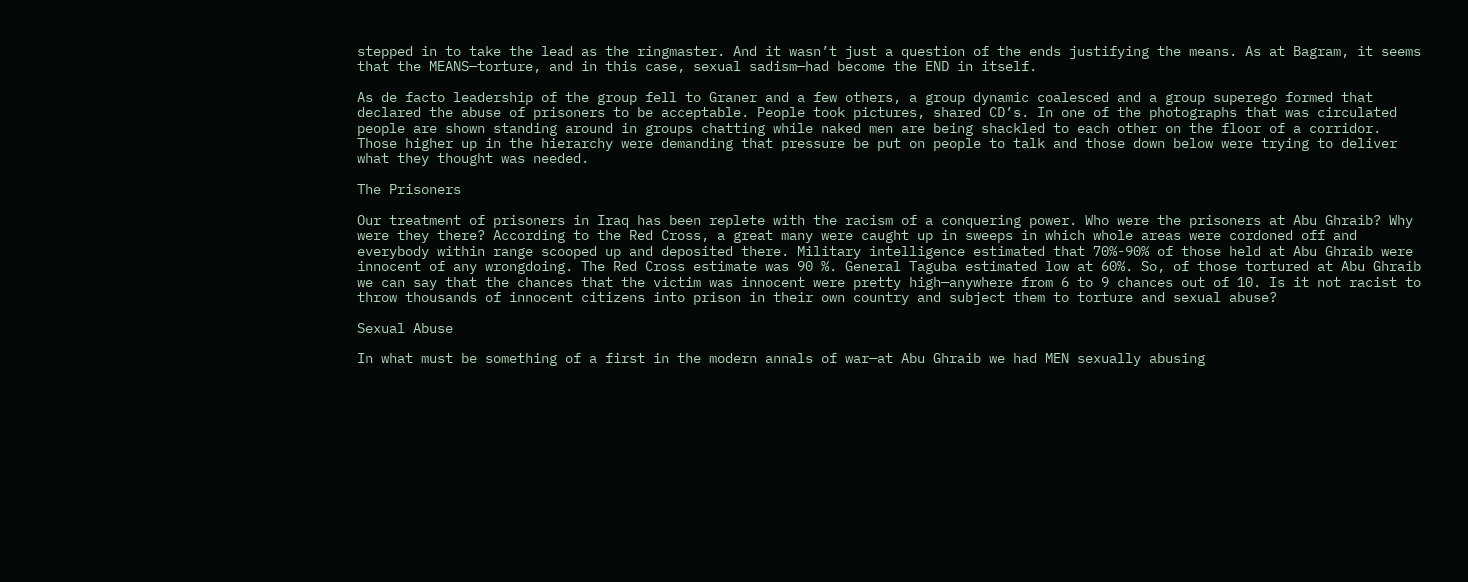stepped in to take the lead as the ringmaster. And it wasn’t just a question of the ends justifying the means. As at Bagram, it seems that the MEANS—torture, and in this case, sexual sadism—had become the END in itself.

As de facto leadership of the group fell to Graner and a few others, a group dynamic coalesced and a group superego formed that declared the abuse of prisoners to be acceptable. People took pictures, shared CD’s. In one of the photographs that was circulated people are shown standing around in groups chatting while naked men are being shackled to each other on the floor of a corridor. Those higher up in the hierarchy were demanding that pressure be put on people to talk and those down below were trying to deliver what they thought was needed.

The Prisoners

Our treatment of prisoners in Iraq has been replete with the racism of a conquering power. Who were the prisoners at Abu Ghraib? Why were they there? According to the Red Cross, a great many were caught up in sweeps in which whole areas were cordoned off and everybody within range scooped up and deposited there. Military intelligence estimated that 70%-90% of those held at Abu Ghraib were innocent of any wrongdoing. The Red Cross estimate was 90 %. General Taguba estimated low at 60%. So, of those tortured at Abu Ghraib we can say that the chances that the victim was innocent were pretty high—anywhere from 6 to 9 chances out of 10. Is it not racist to throw thousands of innocent citizens into prison in their own country and subject them to torture and sexual abuse?

Sexual Abuse

In what must be something of a first in the modern annals of war—at Abu Ghraib we had MEN sexually abusing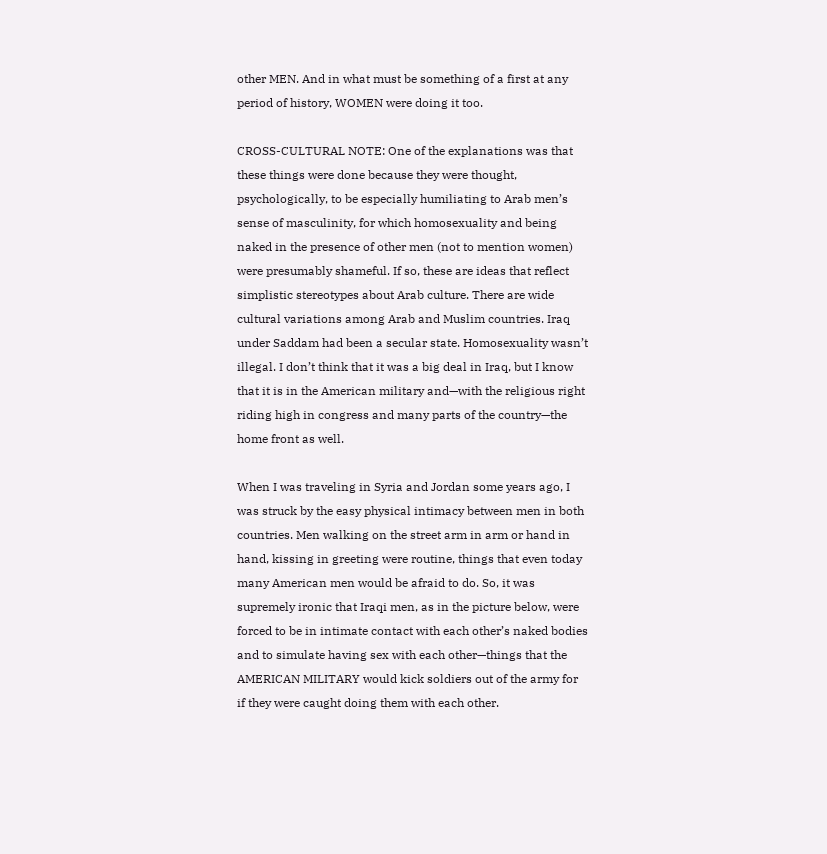other MEN. And in what must be something of a first at any period of history, WOMEN were doing it too.

CROSS-CULTURAL NOTE: One of the explanations was that these things were done because they were thought, psychologically, to be especially humiliating to Arab men’s sense of masculinity, for which homosexuality and being naked in the presence of other men (not to mention women) were presumably shameful. If so, these are ideas that reflect simplistic stereotypes about Arab culture. There are wide cultural variations among Arab and Muslim countries. Iraq under Saddam had been a secular state. Homosexuality wasn’t illegal. I don’t think that it was a big deal in Iraq, but I know that it is in the American military and—with the religious right riding high in congress and many parts of the country—the home front as well.

When I was traveling in Syria and Jordan some years ago, I was struck by the easy physical intimacy between men in both countries. Men walking on the street arm in arm or hand in hand, kissing in greeting were routine, things that even today many American men would be afraid to do. So, it was supremely ironic that Iraqi men, as in the picture below, were forced to be in intimate contact with each other’s naked bodies and to simulate having sex with each other—things that the AMERICAN MILITARY would kick soldiers out of the army for if they were caught doing them with each other.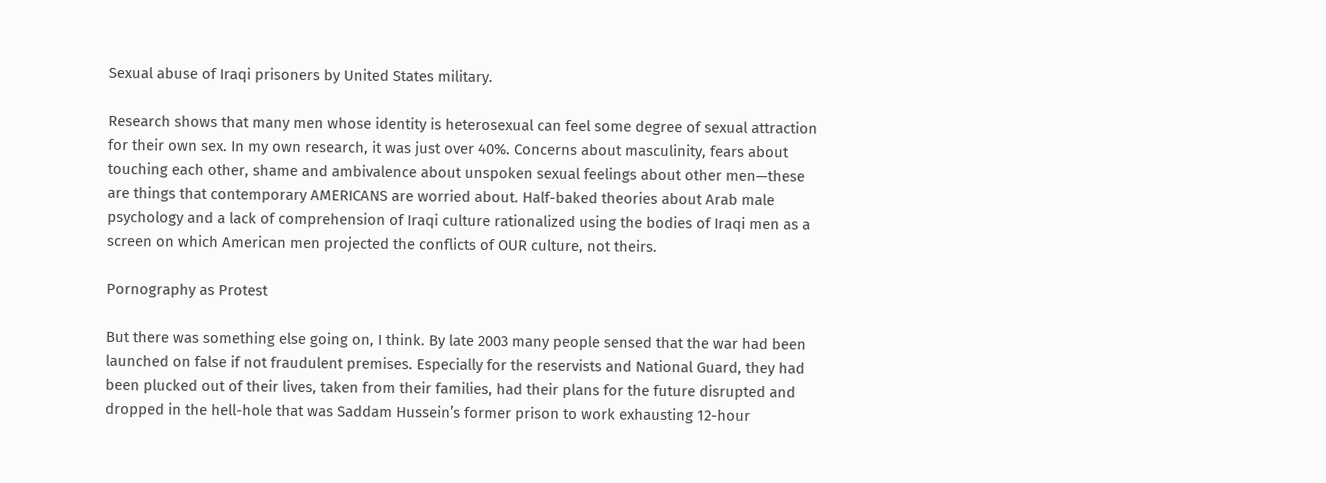Sexual abuse of Iraqi prisoners by United States military.

Research shows that many men whose identity is heterosexual can feel some degree of sexual attraction for their own sex. In my own research, it was just over 40%. Concerns about masculinity, fears about touching each other, shame and ambivalence about unspoken sexual feelings about other men—these are things that contemporary AMERICANS are worried about. Half-baked theories about Arab male psychology and a lack of comprehension of Iraqi culture rationalized using the bodies of Iraqi men as a screen on which American men projected the conflicts of OUR culture, not theirs.

Pornography as Protest

But there was something else going on, I think. By late 2003 many people sensed that the war had been launched on false if not fraudulent premises. Especially for the reservists and National Guard, they had been plucked out of their lives, taken from their families, had their plans for the future disrupted and dropped in the hell-hole that was Saddam Hussein’s former prison to work exhausting 12-hour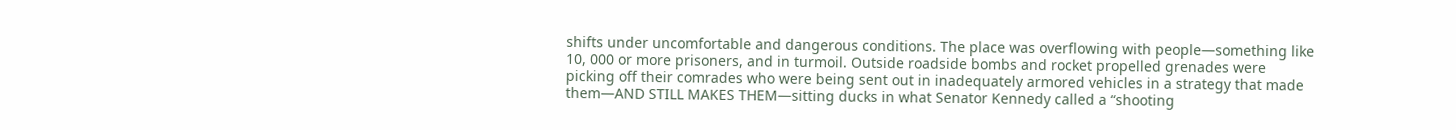shifts under uncomfortable and dangerous conditions. The place was overflowing with people—something like 10, 000 or more prisoners, and in turmoil. Outside roadside bombs and rocket propelled grenades were picking off their comrades who were being sent out in inadequately armored vehicles in a strategy that made them—AND STILL MAKES THEM—sitting ducks in what Senator Kennedy called a “shooting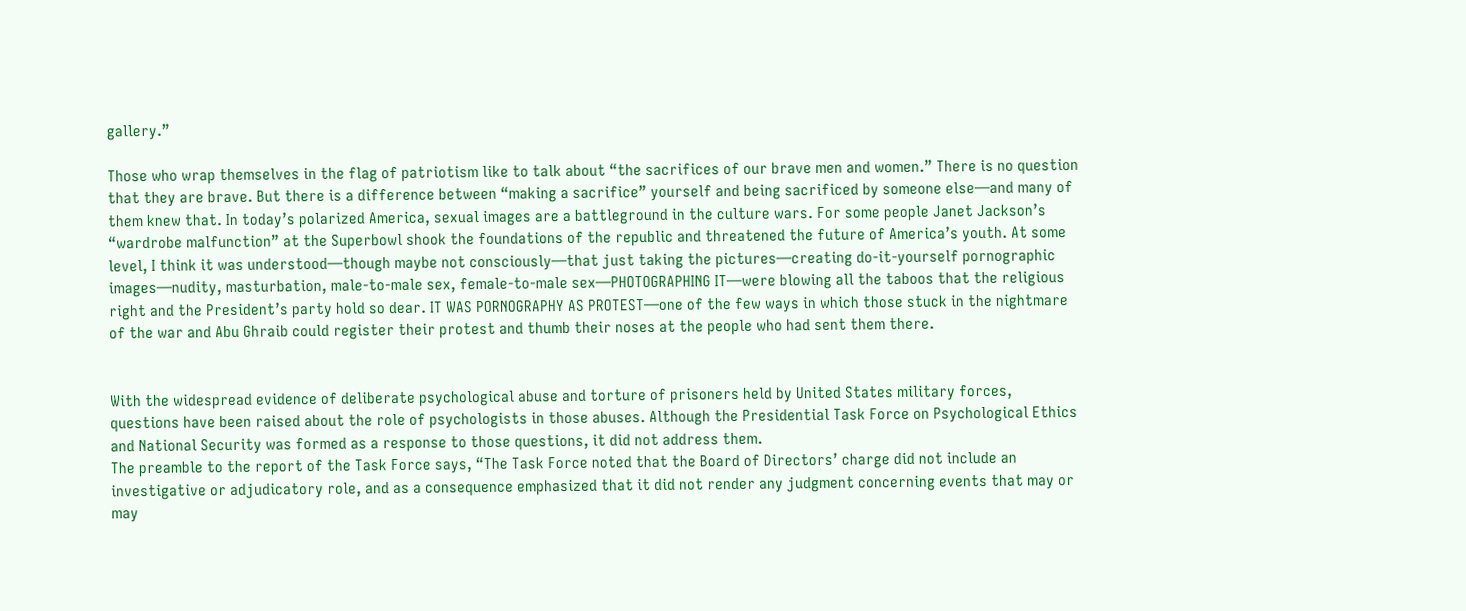gallery.”

Those who wrap themselves in the flag of patriotism like to talk about “the sacrifices of our brave men and women.” There is no question that they are brave. But there is a difference between “making a sacrifice” yourself and being sacrificed by someone else—and many of them knew that. In today’s polarized America, sexual images are a battleground in the culture wars. For some people Janet Jackson’s “wardrobe malfunction” at the Superbowl shook the foundations of the republic and threatened the future of America’s youth. At some level, I think it was understood—though maybe not consciously—that just taking the pictures—creating do-it-yourself pornographic images—nudity, masturbation, male-to-male sex, female-to-male sex—PHOTOGRAPHING IT—were blowing all the taboos that the religious right and the President’s party hold so dear. IT WAS PORNOGRAPHY AS PROTEST—one of the few ways in which those stuck in the nightmare of the war and Abu Ghraib could register their protest and thumb their noses at the people who had sent them there.


With the widespread evidence of deliberate psychological abuse and torture of prisoners held by United States military forces, questions have been raised about the role of psychologists in those abuses. Although the Presidential Task Force on Psychological Ethics and National Security was formed as a response to those questions, it did not address them.
The preamble to the report of the Task Force says, “The Task Force noted that the Board of Directors’ charge did not include an investigative or adjudicatory role, and as a consequence emphasized that it did not render any judgment concerning events that may or may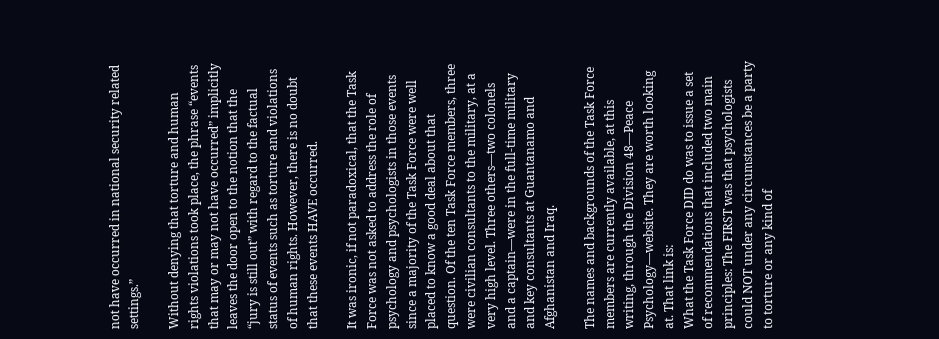not have occurred in national security related settings.”

Without denying that torture and human rights violations took place, the phrase “events that may or may not have occurred” implicitly leaves the door open to the notion that the “jury is still out” with regard to the factual status of events such as torture and violations of human rights. However, there is no doubt that these events HAVE occurred.

It was ironic, if not paradoxical, that the Task Force was not asked to address the role of psychology and psychologists in those events since a majority of the Task Force were well placed to know a good deal about that question. Of the ten Task Force members, three were civilian consultants to the military, at a very high level. Three others—two colonels and a captain—were in the full-time military and key consultants at Guantanamo and Afghanistan and Iraq.

The names and backgrounds of the Task Force members are currently available, at this writing, through the Division 48—Peace Psychology—website. They are worth looking at. That link is:
What the Task Force DID do was to issue a set of recommendations that included two main principles: The FIRST was that psychologists could NOT under any circumstances be a party to torture or any kind of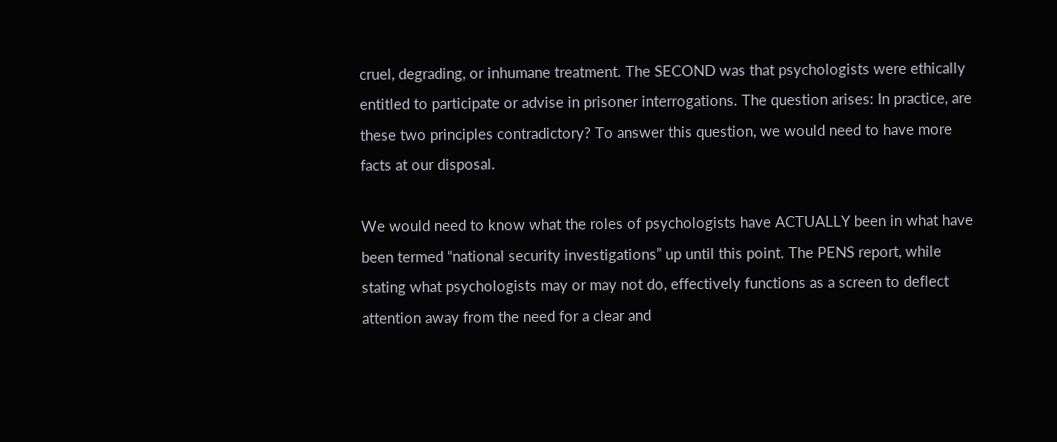cruel, degrading, or inhumane treatment. The SECOND was that psychologists were ethically entitled to participate or advise in prisoner interrogations. The question arises: In practice, are these two principles contradictory? To answer this question, we would need to have more facts at our disposal.

We would need to know what the roles of psychologists have ACTUALLY been in what have been termed “national security investigations” up until this point. The PENS report, while stating what psychologists may or may not do, effectively functions as a screen to deflect attention away from the need for a clear and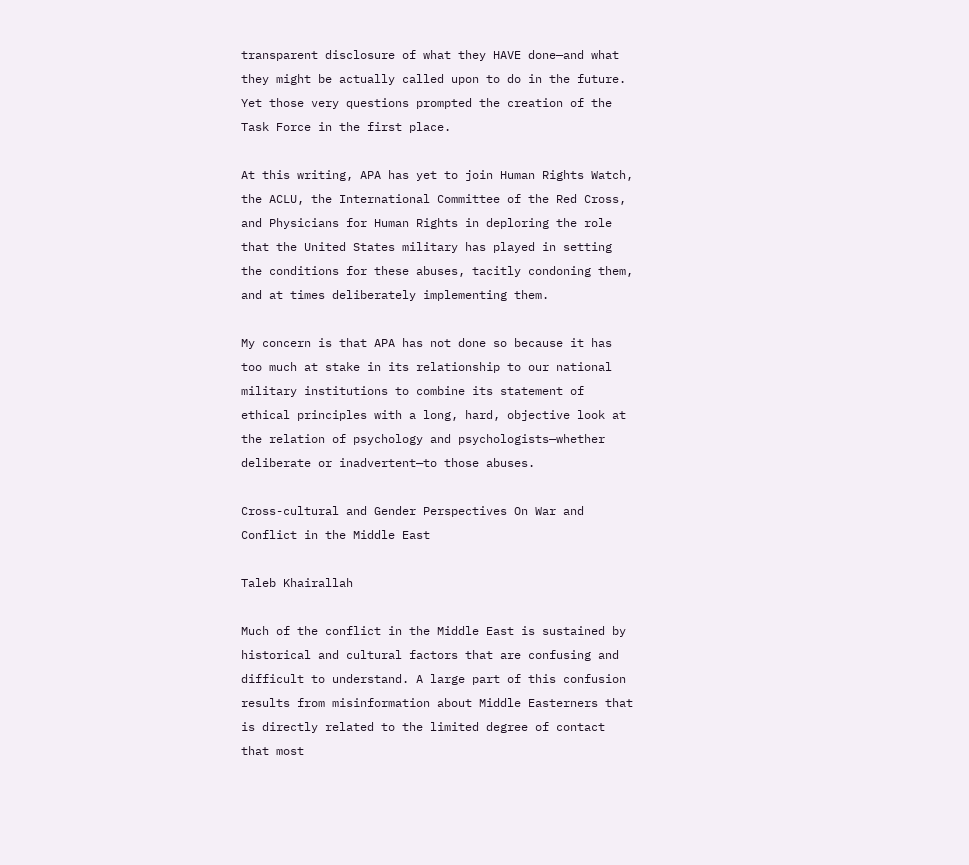transparent disclosure of what they HAVE done—and what they might be actually called upon to do in the future. Yet those very questions prompted the creation of the Task Force in the first place.

At this writing, APA has yet to join Human Rights Watch, the ACLU, the International Committee of the Red Cross, and Physicians for Human Rights in deploring the role that the United States military has played in setting the conditions for these abuses, tacitly condoning them, and at times deliberately implementing them.

My concern is that APA has not done so because it has too much at stake in its relationship to our national military institutions to combine its statement of ethical principles with a long, hard, objective look at the relation of psychology and psychologists—whether deliberate or inadvertent—to those abuses.

Cross-cultural and Gender Perspectives On War and Conflict in the Middle East

Taleb Khairallah

Much of the conflict in the Middle East is sustained by historical and cultural factors that are confusing and difficult to understand. A large part of this confusion results from misinformation about Middle Easterners that is directly related to the limited degree of contact that most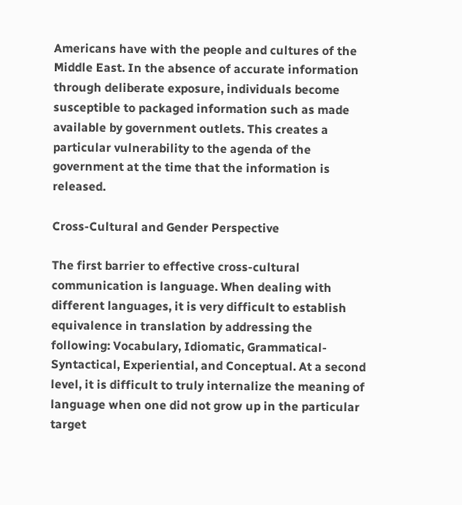Americans have with the people and cultures of the Middle East. In the absence of accurate information through deliberate exposure, individuals become susceptible to packaged information such as made available by government outlets. This creates a particular vulnerability to the agenda of the government at the time that the information is released.

Cross-Cultural and Gender Perspective

The first barrier to effective cross-cultural communication is language. When dealing with different languages, it is very difficult to establish equivalence in translation by addressing the following: Vocabulary, Idiomatic, Grammatical-Syntactical, Experiential, and Conceptual. At a second level, it is difficult to truly internalize the meaning of language when one did not grow up in the particular target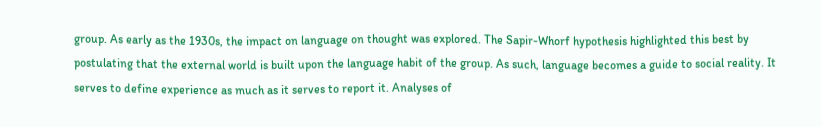group. As early as the 1930s, the impact on language on thought was explored. The Sapir-Whorf hypothesis highlighted this best by postulating that the external world is built upon the language habit of the group. As such, language becomes a guide to social reality. It serves to define experience as much as it serves to report it. Analyses of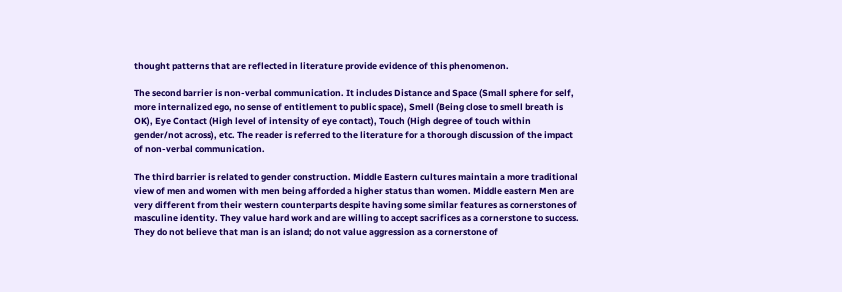thought patterns that are reflected in literature provide evidence of this phenomenon.

The second barrier is non-verbal communication. It includes Distance and Space (Small sphere for self, more internalized ego, no sense of entitlement to public space), Smell (Being close to smell breath is OK), Eye Contact (High level of intensity of eye contact), Touch (High degree of touch within gender/not across), etc. The reader is referred to the literature for a thorough discussion of the impact of non-verbal communication.

The third barrier is related to gender construction. Middle Eastern cultures maintain a more traditional view of men and women with men being afforded a higher status than women. Middle eastern Men are very different from their western counterparts despite having some similar features as cornerstones of masculine identity. They value hard work and are willing to accept sacrifices as a cornerstone to success. They do not believe that man is an island; do not value aggression as a cornerstone of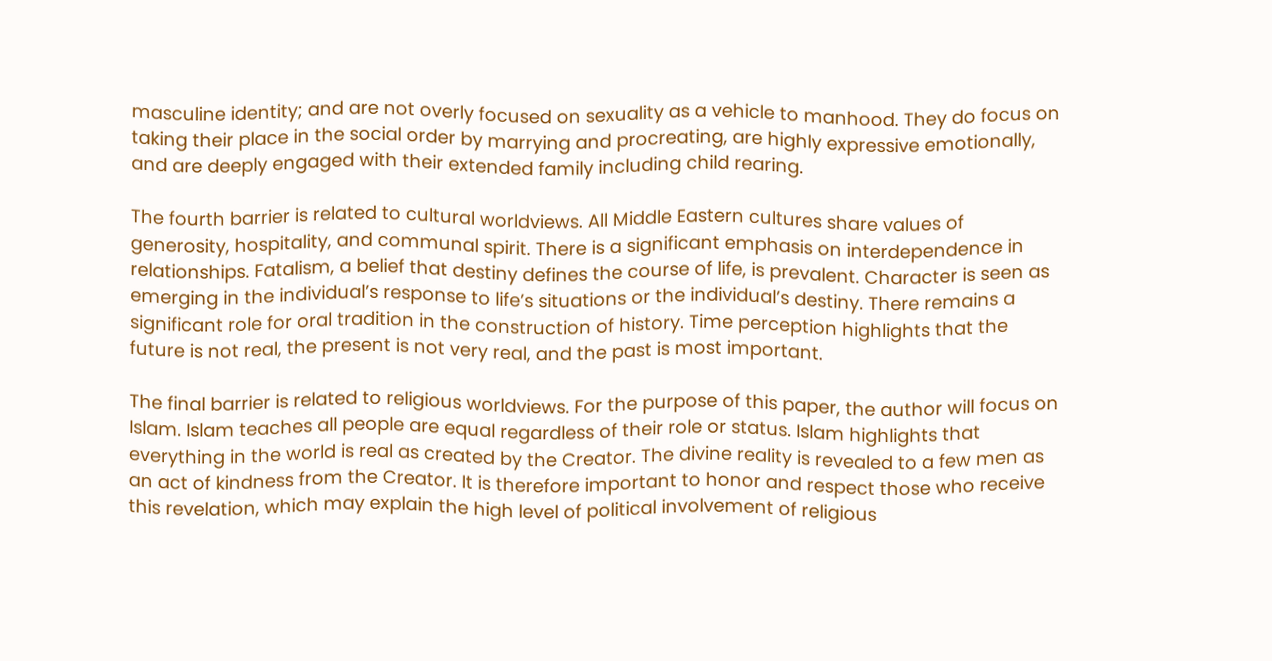masculine identity; and are not overly focused on sexuality as a vehicle to manhood. They do focus on taking their place in the social order by marrying and procreating, are highly expressive emotionally, and are deeply engaged with their extended family including child rearing.

The fourth barrier is related to cultural worldviews. All Middle Eastern cultures share values of generosity, hospitality, and communal spirit. There is a significant emphasis on interdependence in relationships. Fatalism, a belief that destiny defines the course of life, is prevalent. Character is seen as emerging in the individual’s response to life’s situations or the individual’s destiny. There remains a significant role for oral tradition in the construction of history. Time perception highlights that the future is not real, the present is not very real, and the past is most important.

The final barrier is related to religious worldviews. For the purpose of this paper, the author will focus on Islam. Islam teaches all people are equal regardless of their role or status. Islam highlights that everything in the world is real as created by the Creator. The divine reality is revealed to a few men as an act of kindness from the Creator. It is therefore important to honor and respect those who receive this revelation, which may explain the high level of political involvement of religious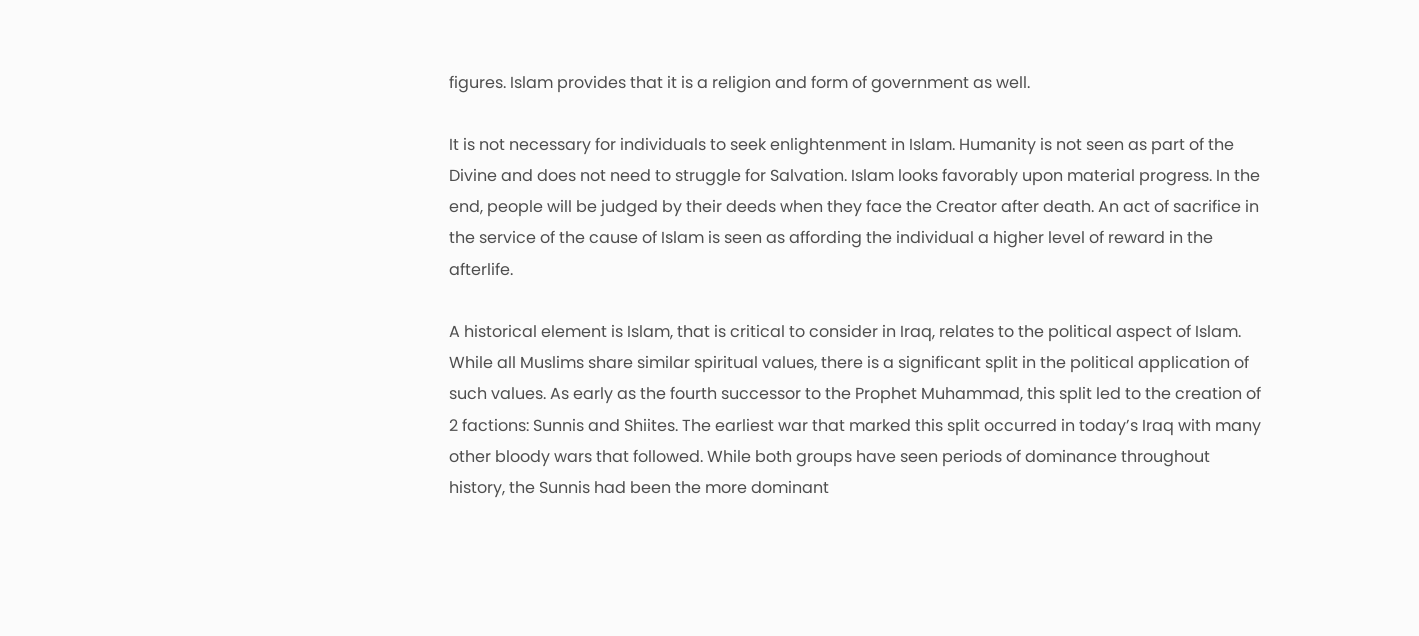figures. Islam provides that it is a religion and form of government as well.

It is not necessary for individuals to seek enlightenment in Islam. Humanity is not seen as part of the Divine and does not need to struggle for Salvation. Islam looks favorably upon material progress. In the end, people will be judged by their deeds when they face the Creator after death. An act of sacrifice in the service of the cause of Islam is seen as affording the individual a higher level of reward in the afterlife.

A historical element is Islam, that is critical to consider in Iraq, relates to the political aspect of Islam. While all Muslims share similar spiritual values, there is a significant split in the political application of such values. As early as the fourth successor to the Prophet Muhammad, this split led to the creation of 2 factions: Sunnis and Shiites. The earliest war that marked this split occurred in today’s Iraq with many other bloody wars that followed. While both groups have seen periods of dominance throughout history, the Sunnis had been the more dominant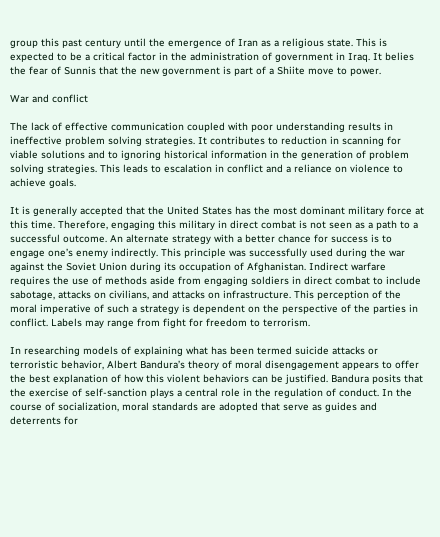group this past century until the emergence of Iran as a religious state. This is expected to be a critical factor in the administration of government in Iraq. It belies the fear of Sunnis that the new government is part of a Shiite move to power.

War and conflict

The lack of effective communication coupled with poor understanding results in ineffective problem solving strategies. It contributes to reduction in scanning for viable solutions and to ignoring historical information in the generation of problem solving strategies. This leads to escalation in conflict and a reliance on violence to achieve goals.

It is generally accepted that the United States has the most dominant military force at this time. Therefore, engaging this military in direct combat is not seen as a path to a successful outcome. An alternate strategy with a better chance for success is to engage one’s enemy indirectly. This principle was successfully used during the war against the Soviet Union during its occupation of Afghanistan. Indirect warfare requires the use of methods aside from engaging soldiers in direct combat to include sabotage, attacks on civilians, and attacks on infrastructure. This perception of the moral imperative of such a strategy is dependent on the perspective of the parties in conflict. Labels may range from fight for freedom to terrorism.

In researching models of explaining what has been termed suicide attacks or terroristic behavior, Albert Bandura’s theory of moral disengagement appears to offer the best explanation of how this violent behaviors can be justified. Bandura posits that the exercise of self-sanction plays a central role in the regulation of conduct. In the course of socialization, moral standards are adopted that serve as guides and deterrents for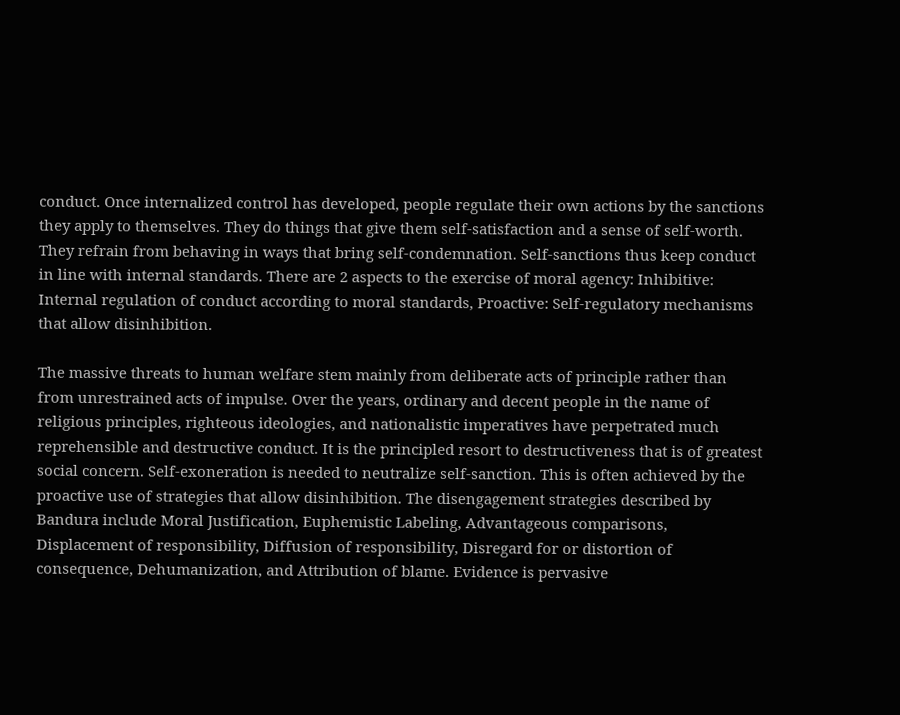conduct. Once internalized control has developed, people regulate their own actions by the sanctions they apply to themselves. They do things that give them self-satisfaction and a sense of self-worth. They refrain from behaving in ways that bring self-condemnation. Self-sanctions thus keep conduct in line with internal standards. There are 2 aspects to the exercise of moral agency: Inhibitive: Internal regulation of conduct according to moral standards, Proactive: Self-regulatory mechanisms that allow disinhibition.

The massive threats to human welfare stem mainly from deliberate acts of principle rather than from unrestrained acts of impulse. Over the years, ordinary and decent people in the name of religious principles, righteous ideologies, and nationalistic imperatives have perpetrated much reprehensible and destructive conduct. It is the principled resort to destructiveness that is of greatest social concern. Self-exoneration is needed to neutralize self-sanction. This is often achieved by the proactive use of strategies that allow disinhibition. The disengagement strategies described by Bandura include Moral Justification, Euphemistic Labeling, Advantageous comparisons, Displacement of responsibility, Diffusion of responsibility, Disregard for or distortion of consequence, Dehumanization, and Attribution of blame. Evidence is pervasive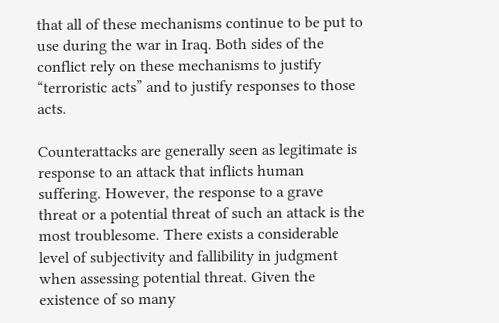that all of these mechanisms continue to be put to use during the war in Iraq. Both sides of the conflict rely on these mechanisms to justify “terroristic acts” and to justify responses to those acts.

Counterattacks are generally seen as legitimate is response to an attack that inflicts human suffering. However, the response to a grave threat or a potential threat of such an attack is the most troublesome. There exists a considerable level of subjectivity and fallibility in judgment when assessing potential threat. Given the existence of so many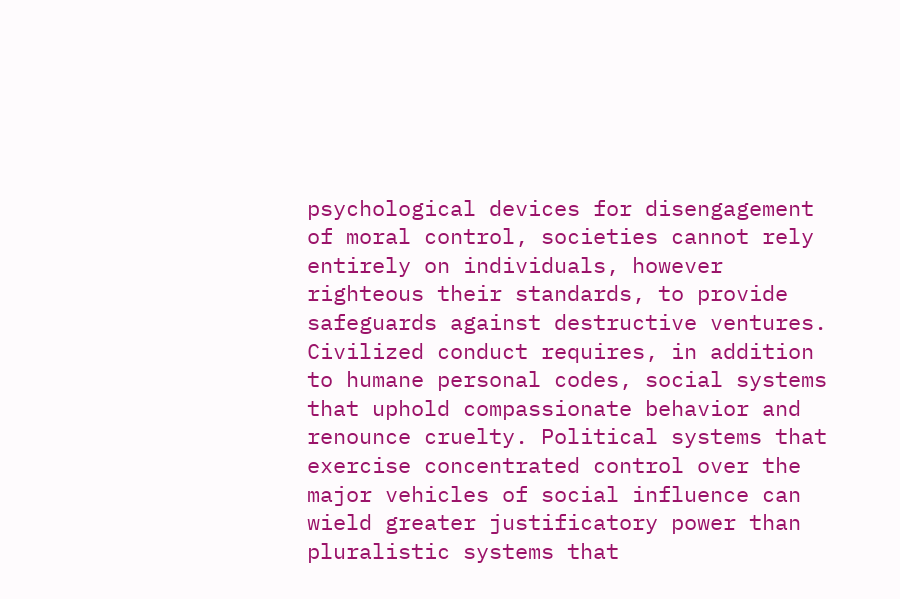psychological devices for disengagement of moral control, societies cannot rely entirely on individuals, however righteous their standards, to provide safeguards against destructive ventures. Civilized conduct requires, in addition to humane personal codes, social systems that uphold compassionate behavior and renounce cruelty. Political systems that exercise concentrated control over the major vehicles of social influence can wield greater justificatory power than pluralistic systems that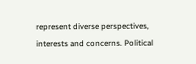represent diverse perspectives, interests and concerns. Political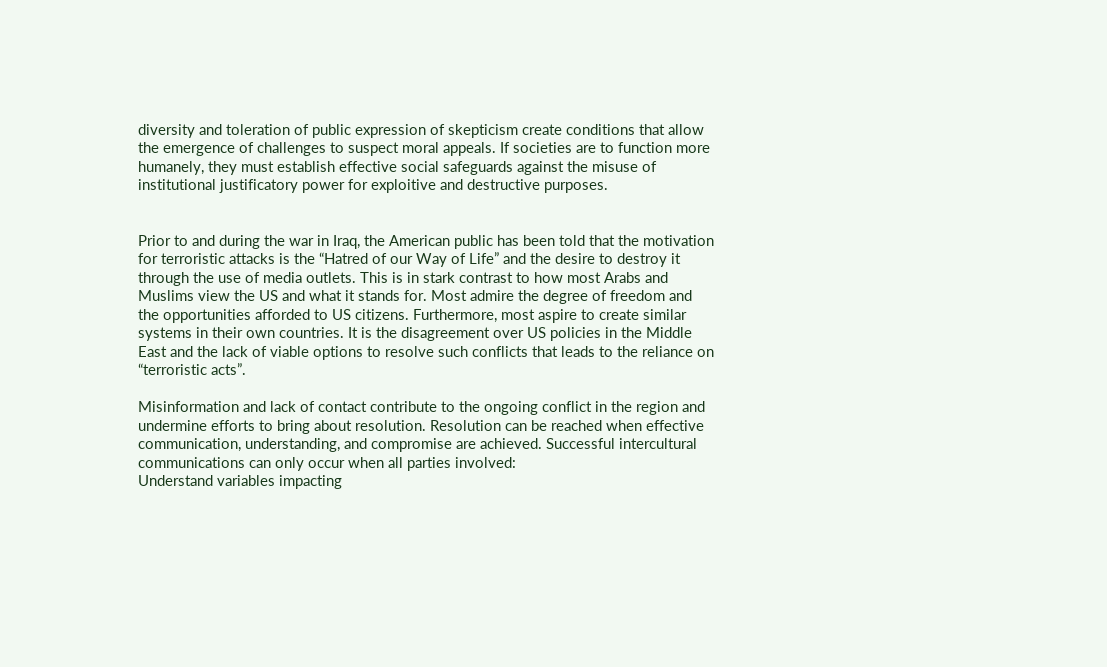diversity and toleration of public expression of skepticism create conditions that allow the emergence of challenges to suspect moral appeals. If societies are to function more humanely, they must establish effective social safeguards against the misuse of institutional justificatory power for exploitive and destructive purposes.


Prior to and during the war in Iraq, the American public has been told that the motivation for terroristic attacks is the “Hatred of our Way of Life” and the desire to destroy it through the use of media outlets. This is in stark contrast to how most Arabs and Muslims view the US and what it stands for. Most admire the degree of freedom and the opportunities afforded to US citizens. Furthermore, most aspire to create similar systems in their own countries. It is the disagreement over US policies in the Middle East and the lack of viable options to resolve such conflicts that leads to the reliance on “terroristic acts”.

Misinformation and lack of contact contribute to the ongoing conflict in the region and undermine efforts to bring about resolution. Resolution can be reached when effective communication, understanding, and compromise are achieved. Successful intercultural communications can only occur when all parties involved:
Understand variables impacting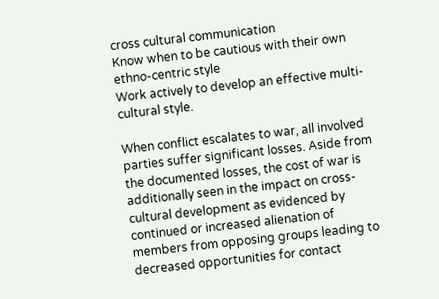cross cultural communication
Know when to be cautious with their own ethno-centric style
Work actively to develop an effective multi-cultural style.

When conflict escalates to war, all involved parties suffer significant losses. Aside from the documented losses, the cost of war is additionally seen in the impact on cross-cultural development as evidenced by continued or increased alienation of members from opposing groups leading to decreased opportunities for contact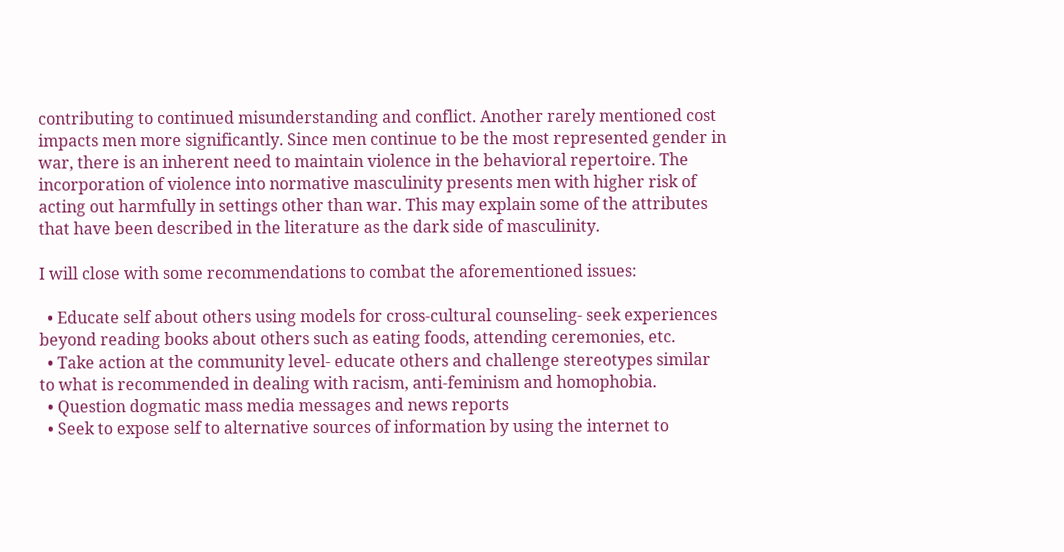contributing to continued misunderstanding and conflict. Another rarely mentioned cost impacts men more significantly. Since men continue to be the most represented gender in war, there is an inherent need to maintain violence in the behavioral repertoire. The incorporation of violence into normative masculinity presents men with higher risk of acting out harmfully in settings other than war. This may explain some of the attributes that have been described in the literature as the dark side of masculinity.

I will close with some recommendations to combat the aforementioned issues:

  • Educate self about others using models for cross-cultural counseling- seek experiences beyond reading books about others such as eating foods, attending ceremonies, etc.
  • Take action at the community level- educate others and challenge stereotypes similar to what is recommended in dealing with racism, anti-feminism and homophobia.
  • Question dogmatic mass media messages and news reports
  • Seek to expose self to alternative sources of information by using the internet to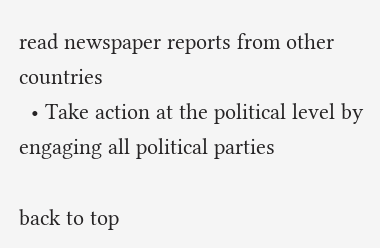read newspaper reports from other countries
  • Take action at the political level by engaging all political parties

back to top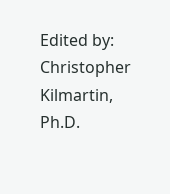Edited by: Christopher Kilmartin, Ph.D.